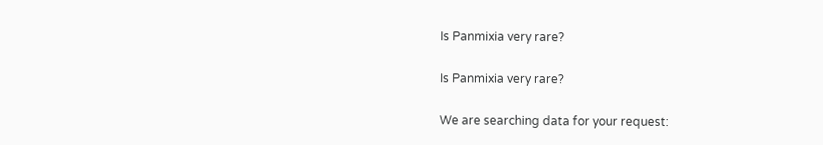Is Panmixia very rare?

Is Panmixia very rare?

We are searching data for your request: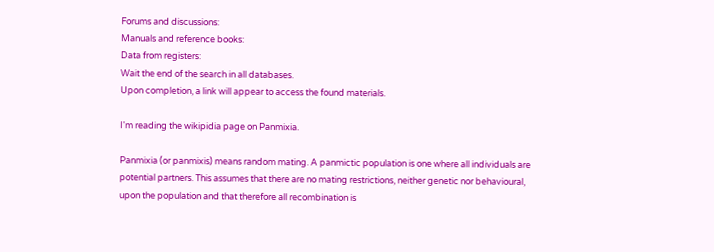Forums and discussions:
Manuals and reference books:
Data from registers:
Wait the end of the search in all databases.
Upon completion, a link will appear to access the found materials.

I'm reading the wikipidia page on Panmixia.

Panmixia (or panmixis) means random mating. A panmictic population is one where all individuals are potential partners. This assumes that there are no mating restrictions, neither genetic nor behavioural, upon the population and that therefore all recombination is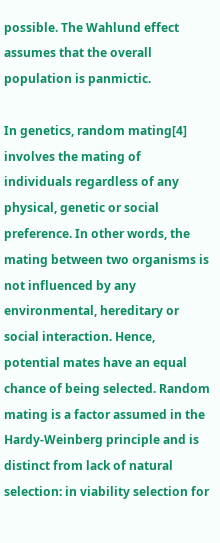possible. The Wahlund effect assumes that the overall population is panmictic.

In genetics, random mating[4] involves the mating of individuals regardless of any physical, genetic or social preference. In other words, the mating between two organisms is not influenced by any environmental, hereditary or social interaction. Hence, potential mates have an equal chance of being selected. Random mating is a factor assumed in the Hardy-Weinberg principle and is distinct from lack of natural selection: in viability selection for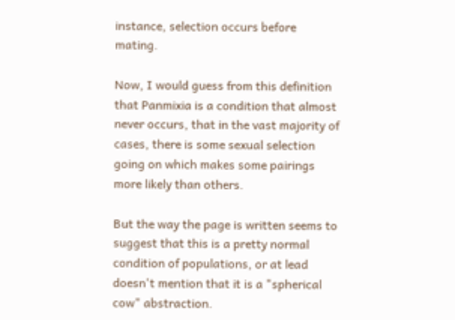instance, selection occurs before mating.

Now, I would guess from this definition that Panmixia is a condition that almost never occurs, that in the vast majority of cases, there is some sexual selection going on which makes some pairings more likely than others.

But the way the page is written seems to suggest that this is a pretty normal condition of populations, or at lead doesn't mention that it is a "spherical cow" abstraction.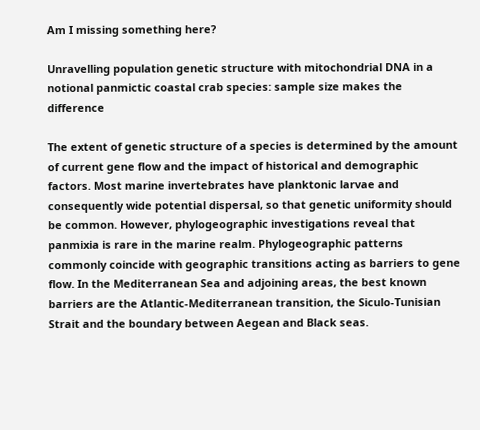Am I missing something here?

Unravelling population genetic structure with mitochondrial DNA in a notional panmictic coastal crab species: sample size makes the difference

The extent of genetic structure of a species is determined by the amount of current gene flow and the impact of historical and demographic factors. Most marine invertebrates have planktonic larvae and consequently wide potential dispersal, so that genetic uniformity should be common. However, phylogeographic investigations reveal that panmixia is rare in the marine realm. Phylogeographic patterns commonly coincide with geographic transitions acting as barriers to gene flow. In the Mediterranean Sea and adjoining areas, the best known barriers are the Atlantic-Mediterranean transition, the Siculo-Tunisian Strait and the boundary between Aegean and Black seas.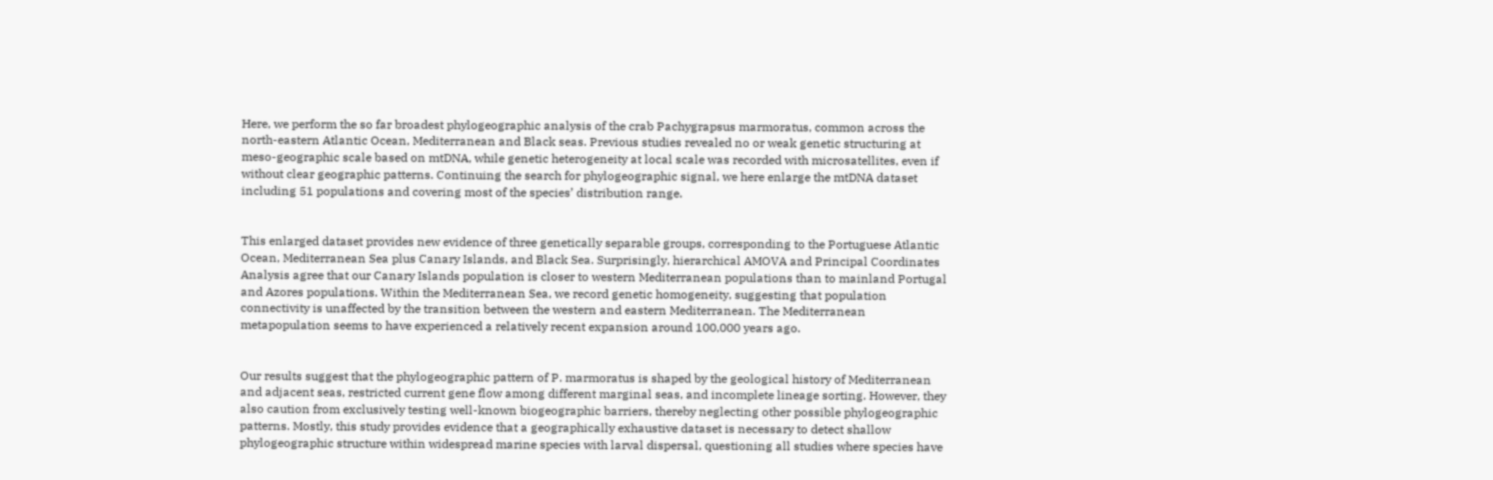Here, we perform the so far broadest phylogeographic analysis of the crab Pachygrapsus marmoratus, common across the north-eastern Atlantic Ocean, Mediterranean and Black seas. Previous studies revealed no or weak genetic structuring at meso-geographic scale based on mtDNA, while genetic heterogeneity at local scale was recorded with microsatellites, even if without clear geographic patterns. Continuing the search for phylogeographic signal, we here enlarge the mtDNA dataset including 51 populations and covering most of the species’ distribution range.


This enlarged dataset provides new evidence of three genetically separable groups, corresponding to the Portuguese Atlantic Ocean, Mediterranean Sea plus Canary Islands, and Black Sea. Surprisingly, hierarchical AMOVA and Principal Coordinates Analysis agree that our Canary Islands population is closer to western Mediterranean populations than to mainland Portugal and Azores populations. Within the Mediterranean Sea, we record genetic homogeneity, suggesting that population connectivity is unaffected by the transition between the western and eastern Mediterranean. The Mediterranean metapopulation seems to have experienced a relatively recent expansion around 100,000 years ago.


Our results suggest that the phylogeographic pattern of P. marmoratus is shaped by the geological history of Mediterranean and adjacent seas, restricted current gene flow among different marginal seas, and incomplete lineage sorting. However, they also caution from exclusively testing well-known biogeographic barriers, thereby neglecting other possible phylogeographic patterns. Mostly, this study provides evidence that a geographically exhaustive dataset is necessary to detect shallow phylogeographic structure within widespread marine species with larval dispersal, questioning all studies where species have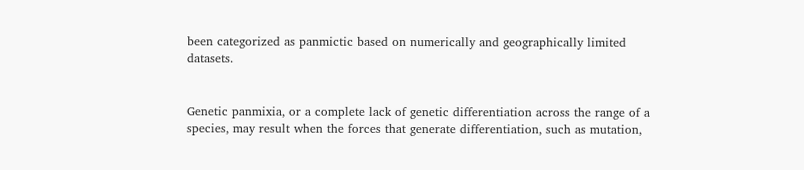been categorized as panmictic based on numerically and geographically limited datasets.


Genetic panmixia, or a complete lack of genetic differentiation across the range of a species, may result when the forces that generate differentiation, such as mutation,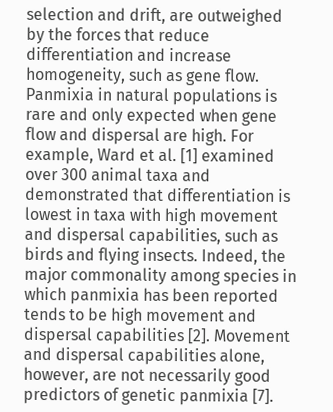selection and drift, are outweighed by the forces that reduce differentiation and increase homogeneity, such as gene flow. Panmixia in natural populations is rare and only expected when gene flow and dispersal are high. For example, Ward et al. [1] examined over 300 animal taxa and demonstrated that differentiation is lowest in taxa with high movement and dispersal capabilities, such as birds and flying insects. Indeed, the major commonality among species in which panmixia has been reported tends to be high movement and dispersal capabilities [2]. Movement and dispersal capabilities alone, however, are not necessarily good predictors of genetic panmixia [7].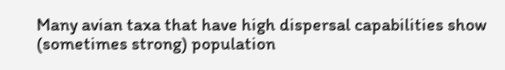Many avian taxa that have high dispersal capabilities show (sometimes strong) population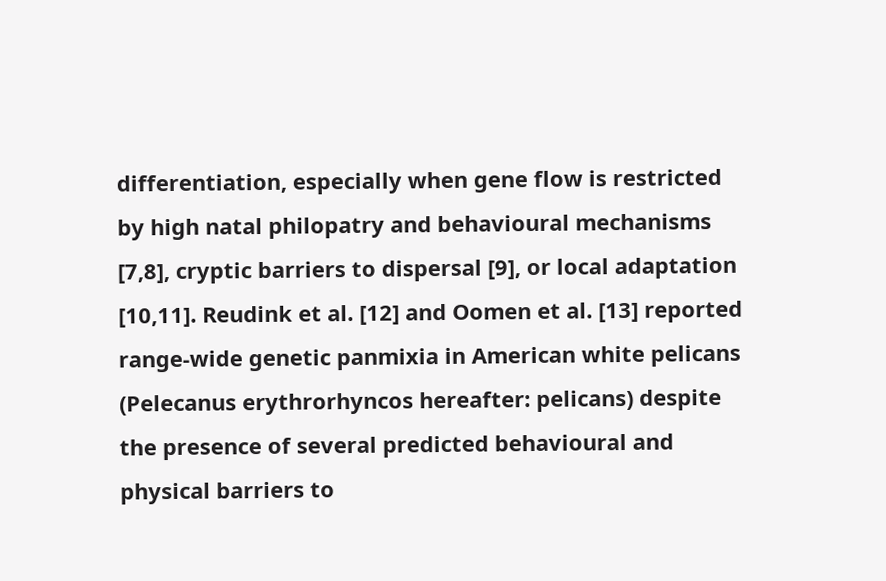differentiation, especially when gene flow is restricted by high natal philopatry and behavioural mechanisms [7,8], cryptic barriers to dispersal [9], or local adaptation [10,11]. Reudink et al. [12] and Oomen et al. [13] reported range-wide genetic panmixia in American white pelicans (Pelecanus erythrorhyncos hereafter: pelicans) despite the presence of several predicted behavioural and physical barriers to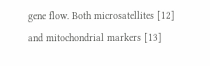gene flow. Both microsatellites [12] and mitochondrial markers [13]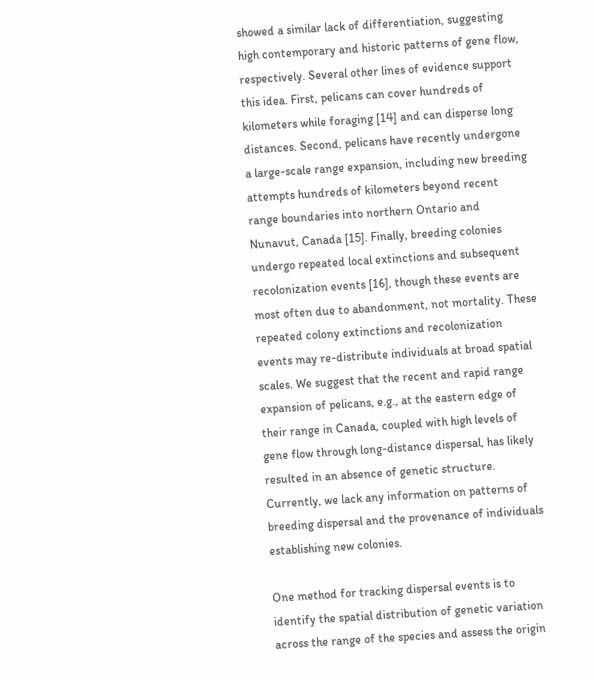showed a similar lack of differentiation, suggesting high contemporary and historic patterns of gene flow, respectively. Several other lines of evidence support this idea. First, pelicans can cover hundreds of kilometers while foraging [14] and can disperse long distances. Second, pelicans have recently undergone a large-scale range expansion, including new breeding attempts hundreds of kilometers beyond recent range boundaries into northern Ontario and Nunavut, Canada [15]. Finally, breeding colonies undergo repeated local extinctions and subsequent recolonization events [16], though these events are most often due to abandonment, not mortality. These repeated colony extinctions and recolonization events may re-distribute individuals at broad spatial scales. We suggest that the recent and rapid range expansion of pelicans, e.g., at the eastern edge of their range in Canada, coupled with high levels of gene flow through long-distance dispersal, has likely resulted in an absence of genetic structure. Currently, we lack any information on patterns of breeding dispersal and the provenance of individuals establishing new colonies.

One method for tracking dispersal events is to identify the spatial distribution of genetic variation across the range of the species and assess the origin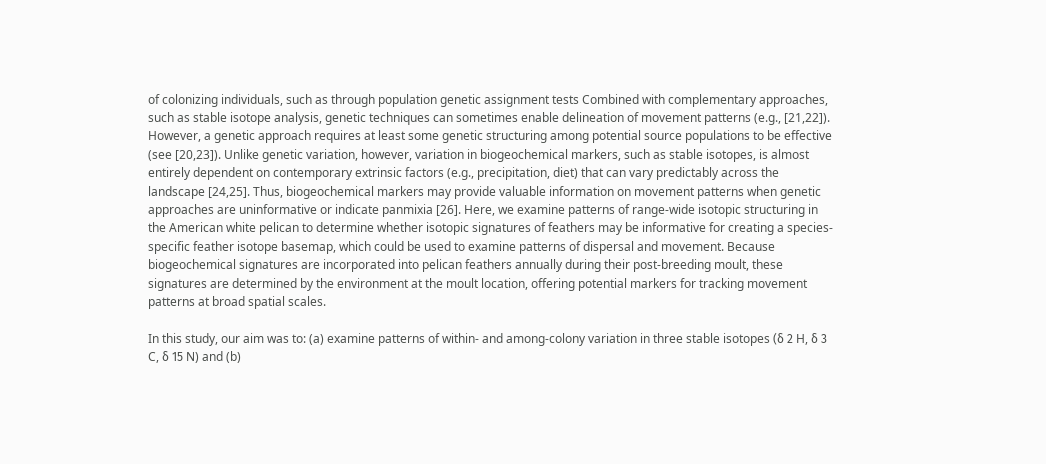of colonizing individuals, such as through population genetic assignment tests Combined with complementary approaches, such as stable isotope analysis, genetic techniques can sometimes enable delineation of movement patterns (e.g., [21,22]). However, a genetic approach requires at least some genetic structuring among potential source populations to be effective (see [20,23]). Unlike genetic variation, however, variation in biogeochemical markers, such as stable isotopes, is almost entirely dependent on contemporary extrinsic factors (e.g., precipitation, diet) that can vary predictably across the landscape [24,25]. Thus, biogeochemical markers may provide valuable information on movement patterns when genetic approaches are uninformative or indicate panmixia [26]. Here, we examine patterns of range-wide isotopic structuring in the American white pelican to determine whether isotopic signatures of feathers may be informative for creating a species-specific feather isotope basemap, which could be used to examine patterns of dispersal and movement. Because biogeochemical signatures are incorporated into pelican feathers annually during their post-breeding moult, these signatures are determined by the environment at the moult location, offering potential markers for tracking movement patterns at broad spatial scales.

In this study, our aim was to: (a) examine patterns of within- and among-colony variation in three stable isotopes (δ 2 H, δ 3 C, δ 15 N) and (b)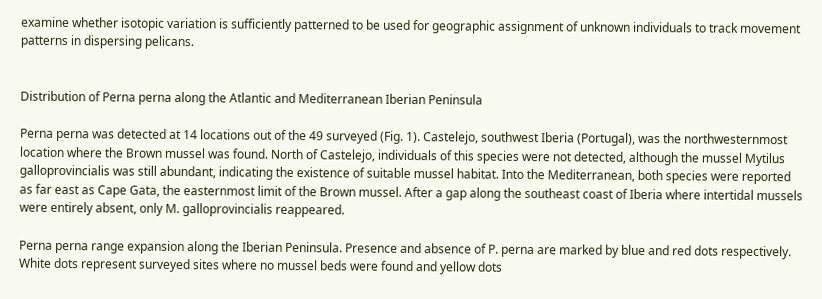examine whether isotopic variation is sufficiently patterned to be used for geographic assignment of unknown individuals to track movement patterns in dispersing pelicans.


Distribution of Perna perna along the Atlantic and Mediterranean Iberian Peninsula

Perna perna was detected at 14 locations out of the 49 surveyed (Fig. 1). Castelejo, southwest Iberia (Portugal), was the northwesternmost location where the Brown mussel was found. North of Castelejo, individuals of this species were not detected, although the mussel Mytilus galloprovincialis was still abundant, indicating the existence of suitable mussel habitat. Into the Mediterranean, both species were reported as far east as Cape Gata, the easternmost limit of the Brown mussel. After a gap along the southeast coast of Iberia where intertidal mussels were entirely absent, only M. galloprovincialis reappeared.

Perna perna range expansion along the Iberian Peninsula. Presence and absence of P. perna are marked by blue and red dots respectively. White dots represent surveyed sites where no mussel beds were found and yellow dots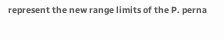represent the new range limits of the P. perna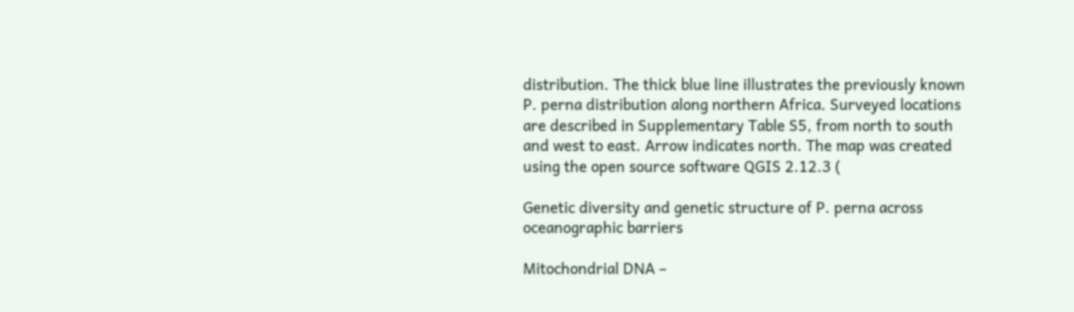distribution. The thick blue line illustrates the previously known P. perna distribution along northern Africa. Surveyed locations are described in Supplementary Table S5, from north to south and west to east. Arrow indicates north. The map was created using the open source software QGIS 2.12.3 (

Genetic diversity and genetic structure of P. perna across oceanographic barriers

Mitochondrial DNA –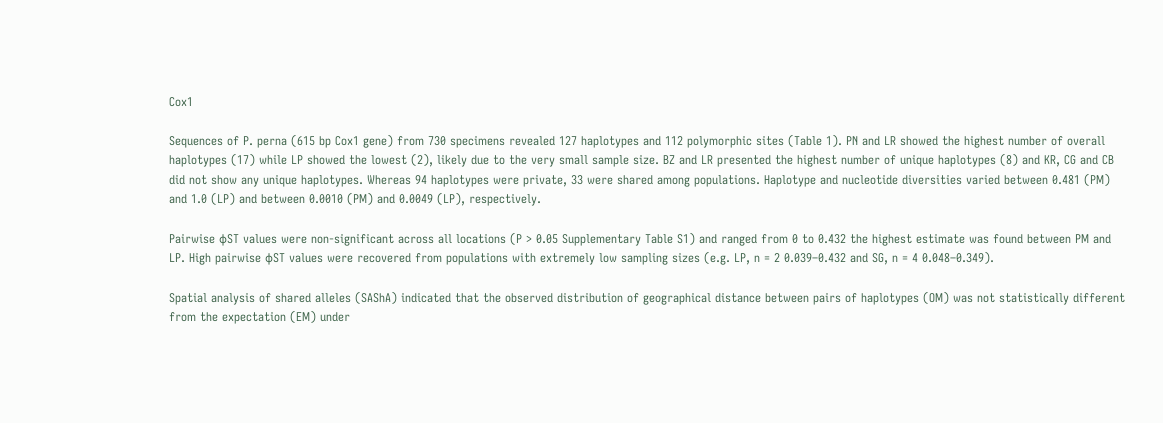Cox1

Sequences of P. perna (615 bp Cox1 gene) from 730 specimens revealed 127 haplotypes and 112 polymorphic sites (Table 1). PN and LR showed the highest number of overall haplotypes (17) while LP showed the lowest (2), likely due to the very small sample size. BZ and LR presented the highest number of unique haplotypes (8) and KR, CG and CB did not show any unique haplotypes. Whereas 94 haplotypes were private, 33 were shared among populations. Haplotype and nucleotide diversities varied between 0.481 (PM) and 1.0 (LP) and between 0.0010 (PM) and 0.0049 (LP), respectively.

Pairwise ɸST values were non-significant across all locations (P > 0.05 Supplementary Table S1) and ranged from 0 to 0.432 the highest estimate was found between PM and LP. High pairwise ɸST values were recovered from populations with extremely low sampling sizes (e.g. LP, n = 2 0.039–0.432 and SG, n = 4 0.048–0.349).

Spatial analysis of shared alleles (SAShA) indicated that the observed distribution of geographical distance between pairs of haplotypes (OM) was not statistically different from the expectation (EM) under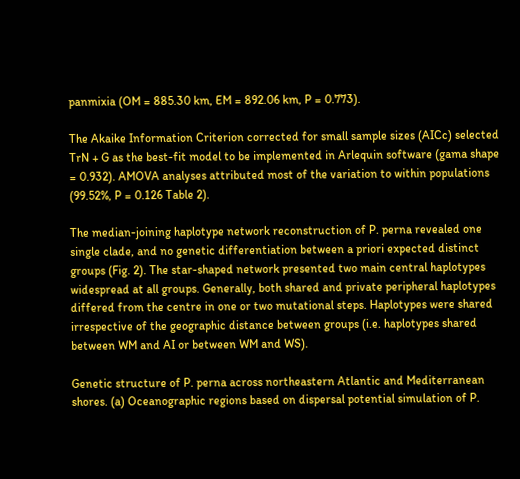panmixia (OM = 885.30 km, EM = 892.06 km, P = 0.773).

The Akaike Information Criterion corrected for small sample sizes (AICc) selected TrN + G as the best-fit model to be implemented in Arlequin software (gama shape = 0.932). AMOVA analyses attributed most of the variation to within populations (99.52%, P = 0.126 Table 2).

The median-joining haplotype network reconstruction of P. perna revealed one single clade, and no genetic differentiation between a priori expected distinct groups (Fig. 2). The star-shaped network presented two main central haplotypes widespread at all groups. Generally, both shared and private peripheral haplotypes differed from the centre in one or two mutational steps. Haplotypes were shared irrespective of the geographic distance between groups (i.e. haplotypes shared between WM and AI or between WM and WS).

Genetic structure of P. perna across northeastern Atlantic and Mediterranean shores. (a) Oceanographic regions based on dispersal potential simulation of P.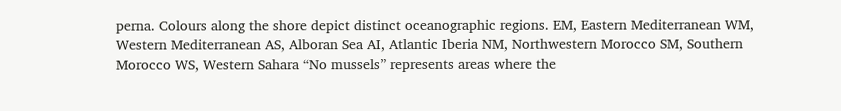perna. Colours along the shore depict distinct oceanographic regions. EM, Eastern Mediterranean WM, Western Mediterranean AS, Alboran Sea AI, Atlantic Iberia NM, Northwestern Morocco SM, Southern Morocco WS, Western Sahara “No mussels” represents areas where the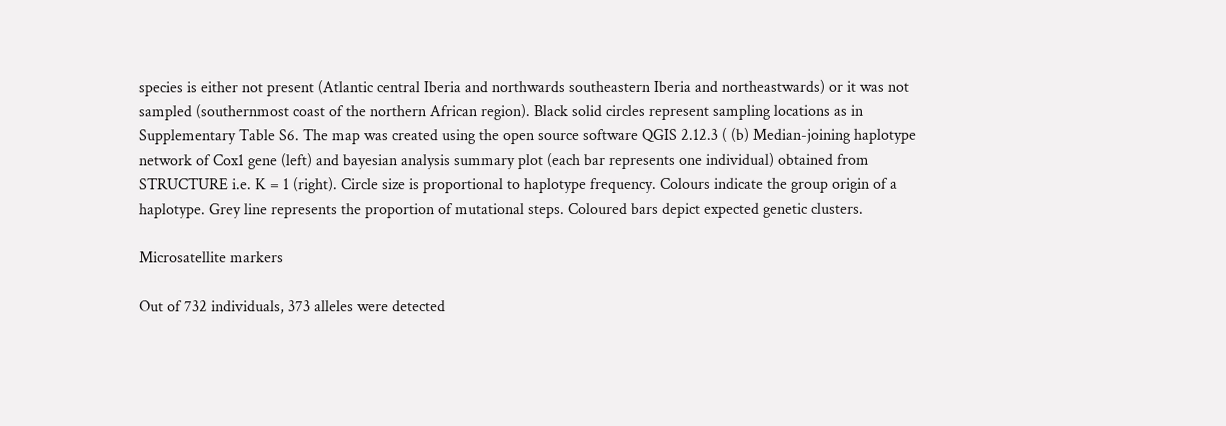species is either not present (Atlantic central Iberia and northwards southeastern Iberia and northeastwards) or it was not sampled (southernmost coast of the northern African region). Black solid circles represent sampling locations as in Supplementary Table S6. The map was created using the open source software QGIS 2.12.3 ( (b) Median-joining haplotype network of Cox1 gene (left) and bayesian analysis summary plot (each bar represents one individual) obtained from STRUCTURE i.e. K = 1 (right). Circle size is proportional to haplotype frequency. Colours indicate the group origin of a haplotype. Grey line represents the proportion of mutational steps. Coloured bars depict expected genetic clusters.

Microsatellite markers

Out of 732 individuals, 373 alleles were detected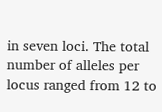in seven loci. The total number of alleles per locus ranged from 12 to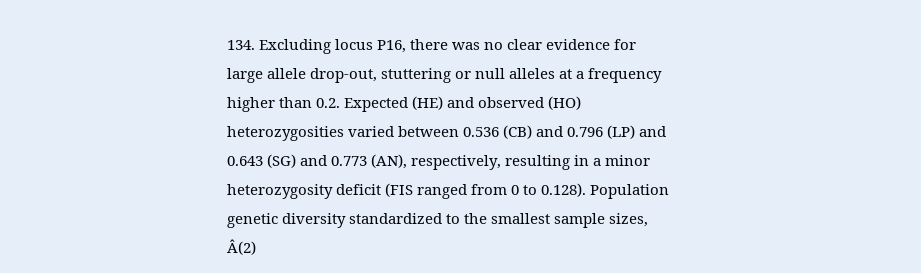134. Excluding locus P16, there was no clear evidence for large allele drop-out, stuttering or null alleles at a frequency higher than 0.2. Expected (HE) and observed (HO) heterozygosities varied between 0.536 (CB) and 0.796 (LP) and 0.643 (SG) and 0.773 (AN), respectively, resulting in a minor heterozygosity deficit (FIS ranged from 0 to 0.128). Population genetic diversity standardized to the smallest sample sizes, Â(2)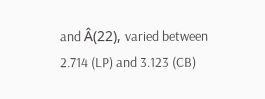and Â(22), varied between 2.714 (LP) and 3.123 (CB)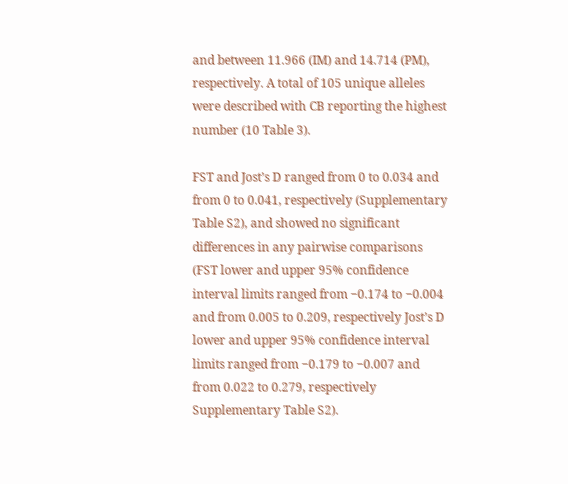and between 11.966 (IM) and 14.714 (PM), respectively. A total of 105 unique alleles were described with CB reporting the highest number (10 Table 3).

FST and Jost’s D ranged from 0 to 0.034 and from 0 to 0.041, respectively (Supplementary Table S2), and showed no significant differences in any pairwise comparisons (FST lower and upper 95% confidence interval limits ranged from −0.174 to −0.004 and from 0.005 to 0.209, respectively Jost’s D lower and upper 95% confidence interval limits ranged from −0.179 to −0.007 and from 0.022 to 0.279, respectively Supplementary Table S2).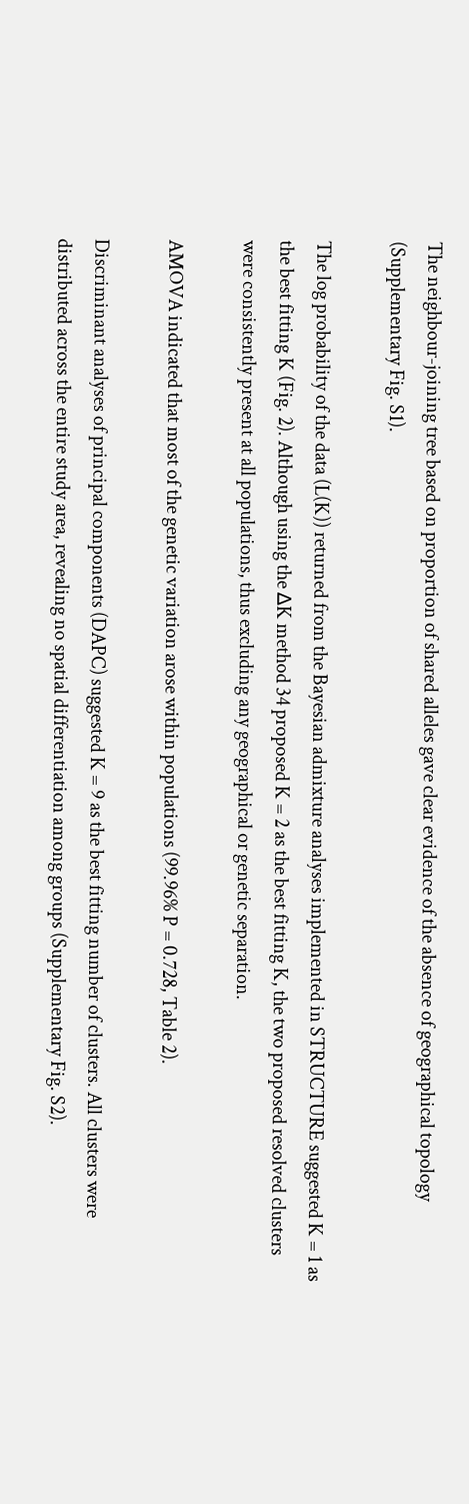The neighbour-joining tree based on proportion of shared alleles gave clear evidence of the absence of geographical topology (Supplementary Fig. S1).

The log probability of the data (L(K)) returned from the Bayesian admixture analyses implemented in STRUCTURE suggested K = 1 as the best fitting K (Fig. 2). Although using the ΔK method 34 proposed K = 2 as the best fitting K, the two proposed resolved clusters were consistently present at all populations, thus excluding any geographical or genetic separation.

AMOVA indicated that most of the genetic variation arose within populations (99.96% P = 0.728, Table 2).

Discriminant analyses of principal components (DAPC) suggested K = 9 as the best fitting number of clusters. All clusters were distributed across the entire study area, revealing no spatial differentiation among groups (Supplementary Fig. S2).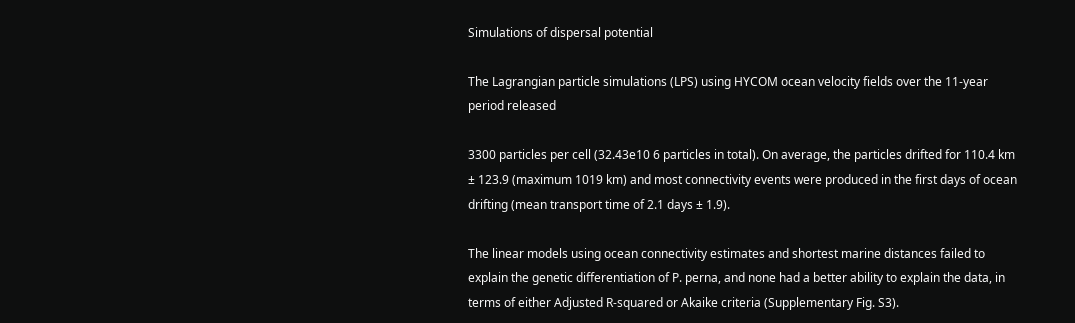Simulations of dispersal potential

The Lagrangian particle simulations (LPS) using HYCOM ocean velocity fields over the 11-year period released

3300 particles per cell (32.43e10 6 particles in total). On average, the particles drifted for 110.4 km ± 123.9 (maximum 1019 km) and most connectivity events were produced in the first days of ocean drifting (mean transport time of 2.1 days ± 1.9).

The linear models using ocean connectivity estimates and shortest marine distances failed to explain the genetic differentiation of P. perna, and none had a better ability to explain the data, in terms of either Adjusted R-squared or Akaike criteria (Supplementary Fig. S3).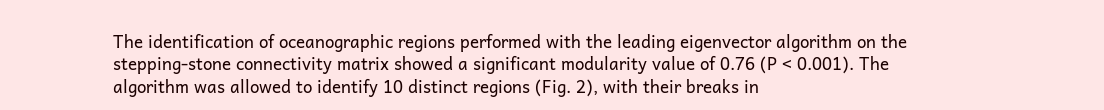The identification of oceanographic regions performed with the leading eigenvector algorithm on the stepping-stone connectivity matrix showed a significant modularity value of 0.76 (P < 0.001). The algorithm was allowed to identify 10 distinct regions (Fig. 2), with their breaks in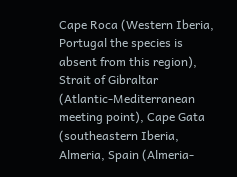Cape Roca (Western Iberia, Portugal the species is absent from this region), Strait of Gibraltar (Atlantic-Mediterranean meeting point), Cape Gata (southeastern Iberia, Almeria, Spain (Almeria-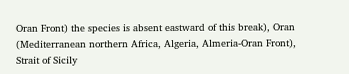Oran Front) the species is absent eastward of this break), Oran (Mediterranean northern Africa, Algeria, Almeria-Oran Front), Strait of Sicily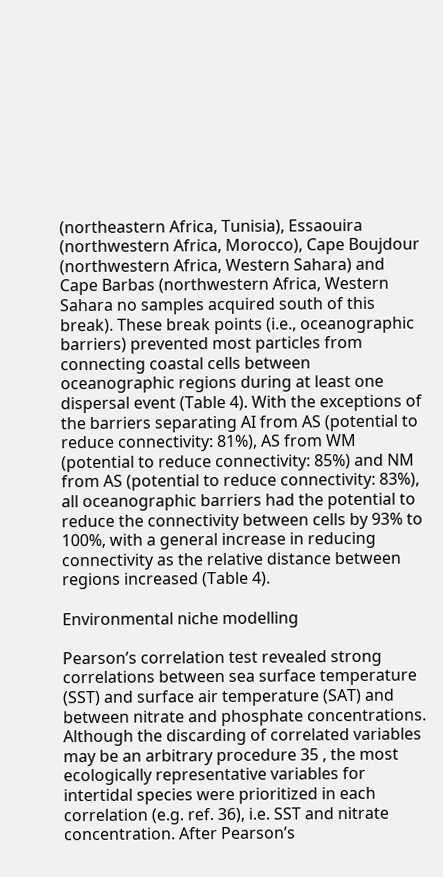(northeastern Africa, Tunisia), Essaouira (northwestern Africa, Morocco), Cape Boujdour (northwestern Africa, Western Sahara) and Cape Barbas (northwestern Africa, Western Sahara no samples acquired south of this break). These break points (i.e., oceanographic barriers) prevented most particles from connecting coastal cells between oceanographic regions during at least one dispersal event (Table 4). With the exceptions of the barriers separating AI from AS (potential to reduce connectivity: 81%), AS from WM (potential to reduce connectivity: 85%) and NM from AS (potential to reduce connectivity: 83%), all oceanographic barriers had the potential to reduce the connectivity between cells by 93% to 100%, with a general increase in reducing connectivity as the relative distance between regions increased (Table 4).

Environmental niche modelling

Pearson’s correlation test revealed strong correlations between sea surface temperature (SST) and surface air temperature (SAT) and between nitrate and phosphate concentrations. Although the discarding of correlated variables may be an arbitrary procedure 35 , the most ecologically representative variables for intertidal species were prioritized in each correlation (e.g. ref. 36), i.e. SST and nitrate concentration. After Pearson’s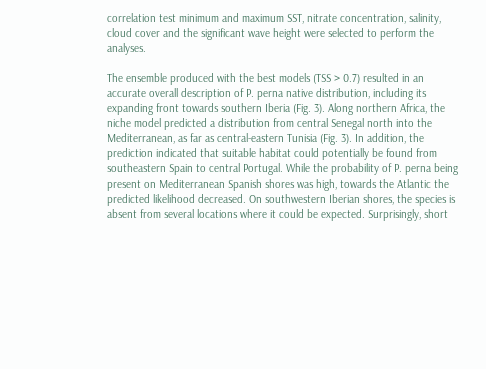correlation test minimum and maximum SST, nitrate concentration, salinity, cloud cover and the significant wave height were selected to perform the analyses.

The ensemble produced with the best models (TSS > 0.7) resulted in an accurate overall description of P. perna native distribution, including its expanding front towards southern Iberia (Fig. 3). Along northern Africa, the niche model predicted a distribution from central Senegal north into the Mediterranean, as far as central-eastern Tunisia (Fig. 3). In addition, the prediction indicated that suitable habitat could potentially be found from southeastern Spain to central Portugal. While the probability of P. perna being present on Mediterranean Spanish shores was high, towards the Atlantic the predicted likelihood decreased. On southwestern Iberian shores, the species is absent from several locations where it could be expected. Surprisingly, short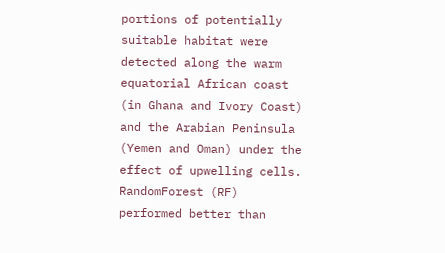portions of potentially suitable habitat were detected along the warm equatorial African coast (in Ghana and Ivory Coast) and the Arabian Peninsula (Yemen and Oman) under the effect of upwelling cells. RandomForest (RF) performed better than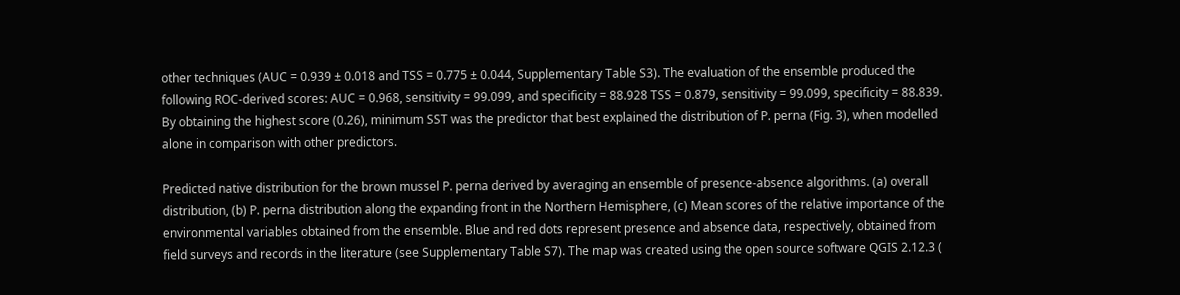other techniques (AUC = 0.939 ± 0.018 and TSS = 0.775 ± 0.044, Supplementary Table S3). The evaluation of the ensemble produced the following ROC-derived scores: AUC = 0.968, sensitivity = 99.099, and specificity = 88.928 TSS = 0.879, sensitivity = 99.099, specificity = 88.839. By obtaining the highest score (0.26), minimum SST was the predictor that best explained the distribution of P. perna (Fig. 3), when modelled alone in comparison with other predictors.

Predicted native distribution for the brown mussel P. perna derived by averaging an ensemble of presence-absence algorithms. (a) overall distribution, (b) P. perna distribution along the expanding front in the Northern Hemisphere, (c) Mean scores of the relative importance of the environmental variables obtained from the ensemble. Blue and red dots represent presence and absence data, respectively, obtained from field surveys and records in the literature (see Supplementary Table S7). The map was created using the open source software QGIS 2.12.3 (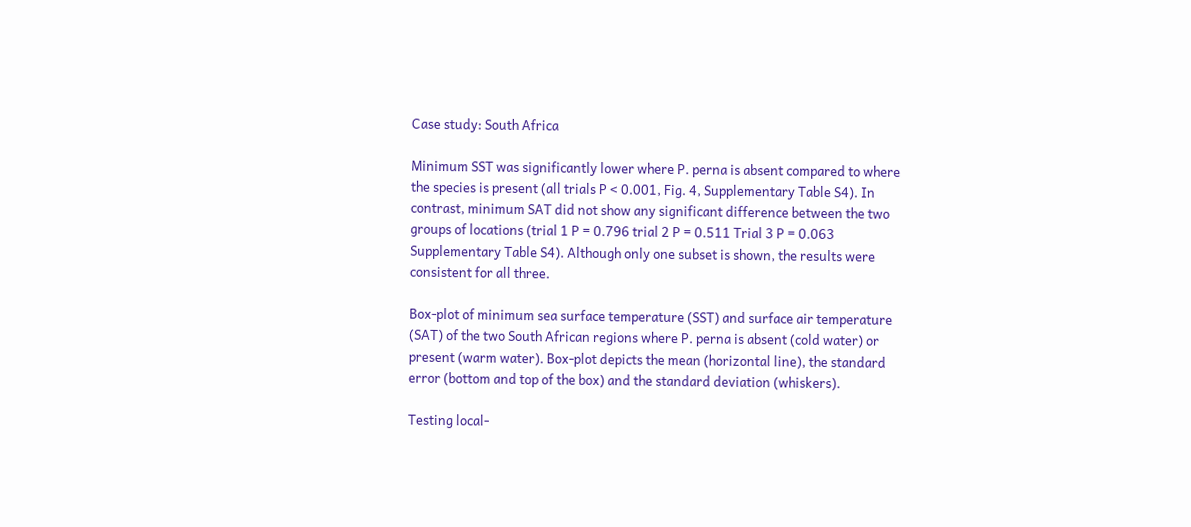Case study: South Africa

Minimum SST was significantly lower where P. perna is absent compared to where the species is present (all trials P < 0.001, Fig. 4, Supplementary Table S4). In contrast, minimum SAT did not show any significant difference between the two groups of locations (trial 1 P = 0.796 trial 2 P = 0.511 Trial 3 P = 0.063 Supplementary Table S4). Although only one subset is shown, the results were consistent for all three.

Box-plot of minimum sea surface temperature (SST) and surface air temperature (SAT) of the two South African regions where P. perna is absent (cold water) or present (warm water). Box-plot depicts the mean (horizontal line), the standard error (bottom and top of the box) and the standard deviation (whiskers).

Testing local-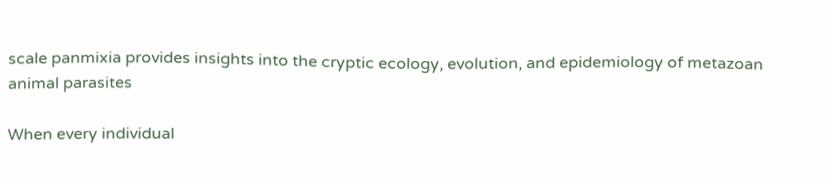scale panmixia provides insights into the cryptic ecology, evolution, and epidemiology of metazoan animal parasites

When every individual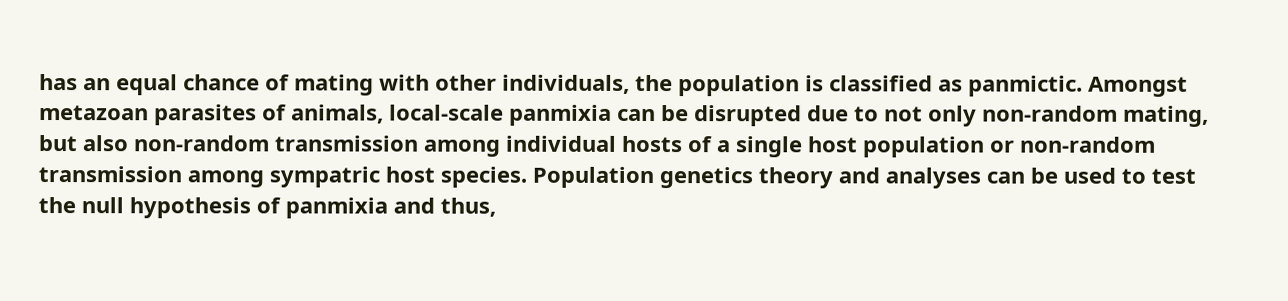has an equal chance of mating with other individuals, the population is classified as panmictic. Amongst metazoan parasites of animals, local-scale panmixia can be disrupted due to not only non-random mating, but also non-random transmission among individual hosts of a single host population or non-random transmission among sympatric host species. Population genetics theory and analyses can be used to test the null hypothesis of panmixia and thus,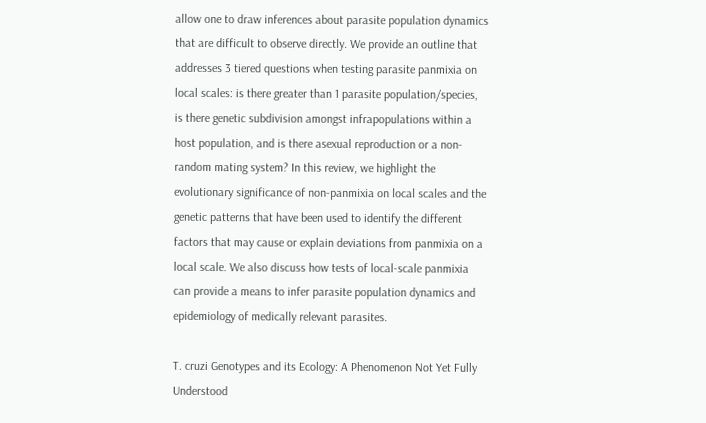allow one to draw inferences about parasite population dynamics that are difficult to observe directly. We provide an outline that addresses 3 tiered questions when testing parasite panmixia on local scales: is there greater than 1 parasite population/species, is there genetic subdivision amongst infrapopulations within a host population, and is there asexual reproduction or a non-random mating system? In this review, we highlight the evolutionary significance of non-panmixia on local scales and the genetic patterns that have been used to identify the different factors that may cause or explain deviations from panmixia on a local scale. We also discuss how tests of local-scale panmixia can provide a means to infer parasite population dynamics and epidemiology of medically relevant parasites.

T. cruzi Genotypes and its Ecology: A Phenomenon Not Yet Fully Understood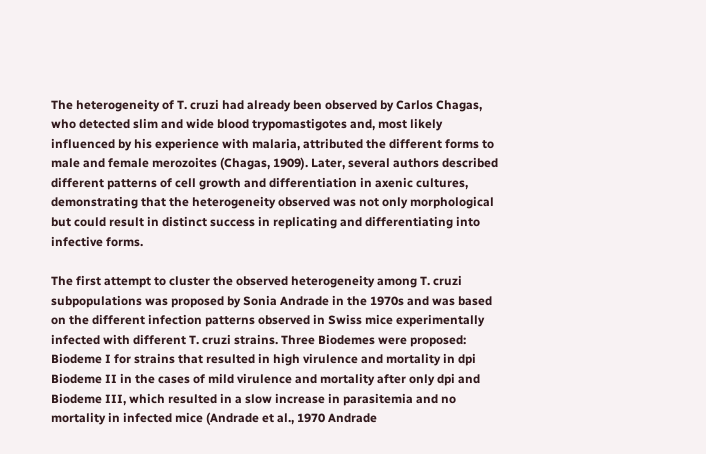The heterogeneity of T. cruzi had already been observed by Carlos Chagas, who detected slim and wide blood trypomastigotes and, most likely influenced by his experience with malaria, attributed the different forms to male and female merozoites (Chagas, 1909). Later, several authors described different patterns of cell growth and differentiation in axenic cultures, demonstrating that the heterogeneity observed was not only morphological but could result in distinct success in replicating and differentiating into infective forms.

The first attempt to cluster the observed heterogeneity among T. cruzi subpopulations was proposed by Sonia Andrade in the 1970s and was based on the different infection patterns observed in Swiss mice experimentally infected with different T. cruzi strains. Three Biodemes were proposed: Biodeme I for strains that resulted in high virulence and mortality in dpi Biodeme II in the cases of mild virulence and mortality after only dpi and Biodeme III, which resulted in a slow increase in parasitemia and no mortality in infected mice (Andrade et al., 1970 Andrade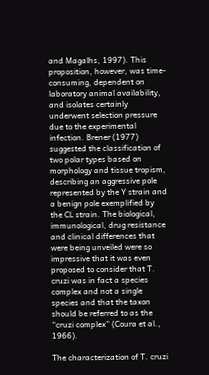and Magalhs, 1997). This proposition, however, was time-consuming, dependent on laboratory animal availability, and isolates certainly underwent selection pressure due to the experimental infection. Brener (1977) suggested the classification of two polar types based on morphology and tissue tropism, describing an aggressive pole represented by the Y strain and a benign pole exemplified by the CL strain. The biological, immunological, drug resistance and clinical differences that were being unveiled were so impressive that it was even proposed to consider that T. cruzi was in fact a species complex and not a single species and that the taxon should be referred to as the “cruzi complex” (Coura et al., 1966).

The characterization of T. cruzi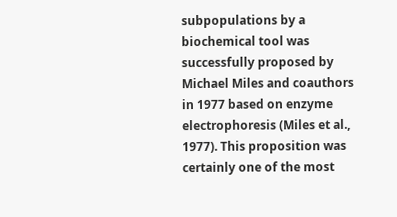subpopulations by a biochemical tool was successfully proposed by Michael Miles and coauthors in 1977 based on enzyme electrophoresis (Miles et al., 1977). This proposition was certainly one of the most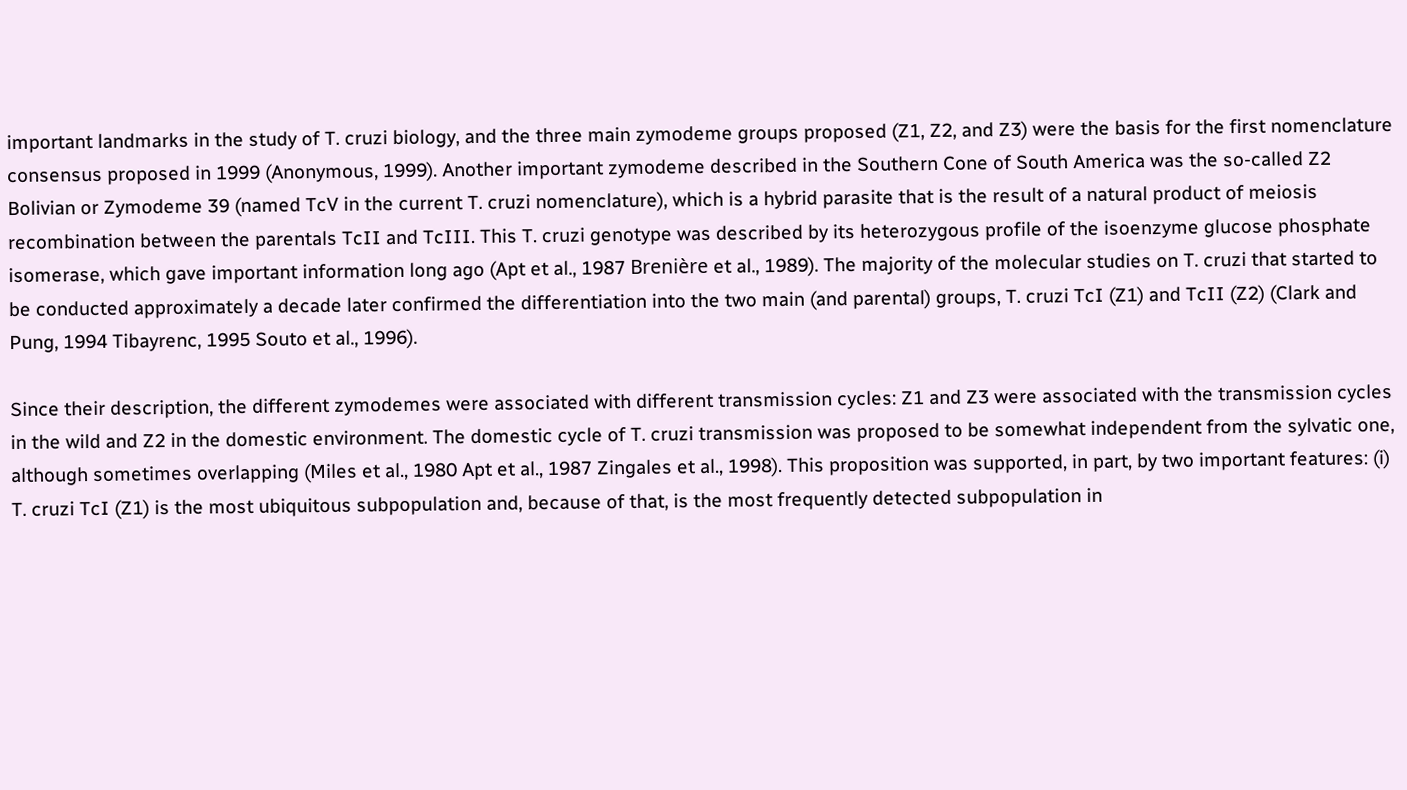important landmarks in the study of T. cruzi biology, and the three main zymodeme groups proposed (Z1, Z2, and Z3) were the basis for the first nomenclature consensus proposed in 1999 (Anonymous, 1999). Another important zymodeme described in the Southern Cone of South America was the so-called Z2 Bolivian or Zymodeme 39 (named TcV in the current T. cruzi nomenclature), which is a hybrid parasite that is the result of a natural product of meiosis recombination between the parentals TcII and TcIII. This T. cruzi genotype was described by its heterozygous profile of the isoenzyme glucose phosphate isomerase, which gave important information long ago (Apt et al., 1987 Brenière et al., 1989). The majority of the molecular studies on T. cruzi that started to be conducted approximately a decade later confirmed the differentiation into the two main (and parental) groups, T. cruzi TcI (Z1) and TcII (Z2) (Clark and Pung, 1994 Tibayrenc, 1995 Souto et al., 1996).

Since their description, the different zymodemes were associated with different transmission cycles: Z1 and Z3 were associated with the transmission cycles in the wild and Z2 in the domestic environment. The domestic cycle of T. cruzi transmission was proposed to be somewhat independent from the sylvatic one, although sometimes overlapping (Miles et al., 1980 Apt et al., 1987 Zingales et al., 1998). This proposition was supported, in part, by two important features: (i) T. cruzi TcI (Z1) is the most ubiquitous subpopulation and, because of that, is the most frequently detected subpopulation in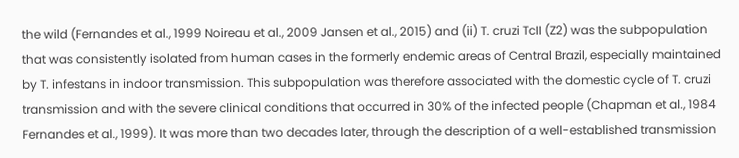the wild (Fernandes et al., 1999 Noireau et al., 2009 Jansen et al., 2015) and (ii) T. cruzi TcII (Z2) was the subpopulation that was consistently isolated from human cases in the formerly endemic areas of Central Brazil, especially maintained by T. infestans in indoor transmission. This subpopulation was therefore associated with the domestic cycle of T. cruzi transmission and with the severe clinical conditions that occurred in 30% of the infected people (Chapman et al., 1984 Fernandes et al., 1999). It was more than two decades later, through the description of a well-established transmission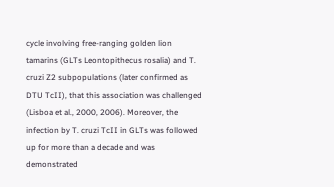cycle involving free-ranging golden lion tamarins (GLTs Leontopithecus rosalia) and T. cruzi Z2 subpopulations (later confirmed as DTU TcII), that this association was challenged (Lisboa et al., 2000, 2006). Moreover, the infection by T. cruzi TcII in GLTs was followed up for more than a decade and was demonstrated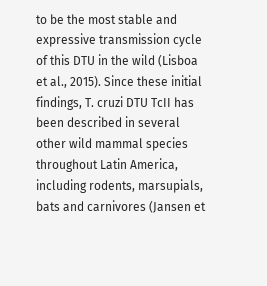to be the most stable and expressive transmission cycle of this DTU in the wild (Lisboa et al., 2015). Since these initial findings, T. cruzi DTU TcII has been described in several other wild mammal species throughout Latin America, including rodents, marsupials, bats and carnivores (Jansen et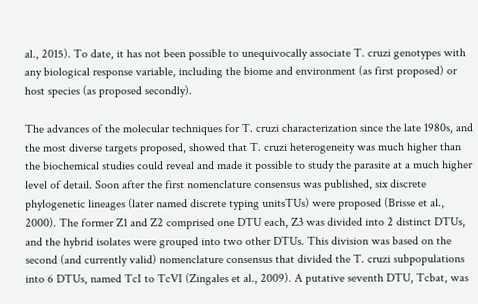al., 2015). To date, it has not been possible to unequivocally associate T. cruzi genotypes with any biological response variable, including the biome and environment (as first proposed) or host species (as proposed secondly).

The advances of the molecular techniques for T. cruzi characterization since the late 1980s, and the most diverse targets proposed, showed that T. cruzi heterogeneity was much higher than the biochemical studies could reveal and made it possible to study the parasite at a much higher level of detail. Soon after the first nomenclature consensus was published, six discrete phylogenetic lineages (later named discrete typing unitsTUs) were proposed (Brisse et al., 2000). The former Z1 and Z2 comprised one DTU each, Z3 was divided into 2 distinct DTUs, and the hybrid isolates were grouped into two other DTUs. This division was based on the second (and currently valid) nomenclature consensus that divided the T. cruzi subpopulations into 6 DTUs, named TcI to TcVI (Zingales et al., 2009). A putative seventh DTU, Tcbat, was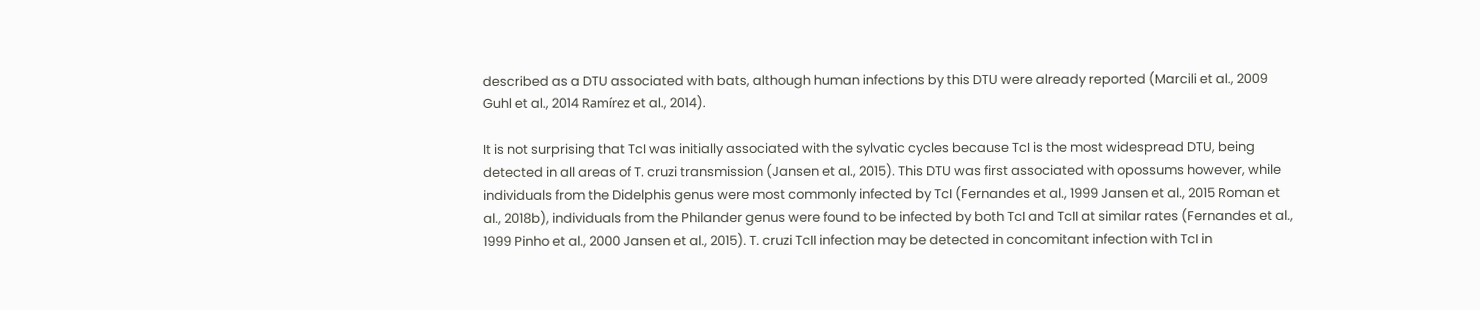described as a DTU associated with bats, although human infections by this DTU were already reported (Marcili et al., 2009 Guhl et al., 2014 Ramírez et al., 2014).

It is not surprising that TcI was initially associated with the sylvatic cycles because TcI is the most widespread DTU, being detected in all areas of T. cruzi transmission (Jansen et al., 2015). This DTU was first associated with opossums however, while individuals from the Didelphis genus were most commonly infected by TcI (Fernandes et al., 1999 Jansen et al., 2015 Roman et al., 2018b), individuals from the Philander genus were found to be infected by both TcI and TcII at similar rates (Fernandes et al., 1999 Pinho et al., 2000 Jansen et al., 2015). T. cruzi TcII infection may be detected in concomitant infection with TcI in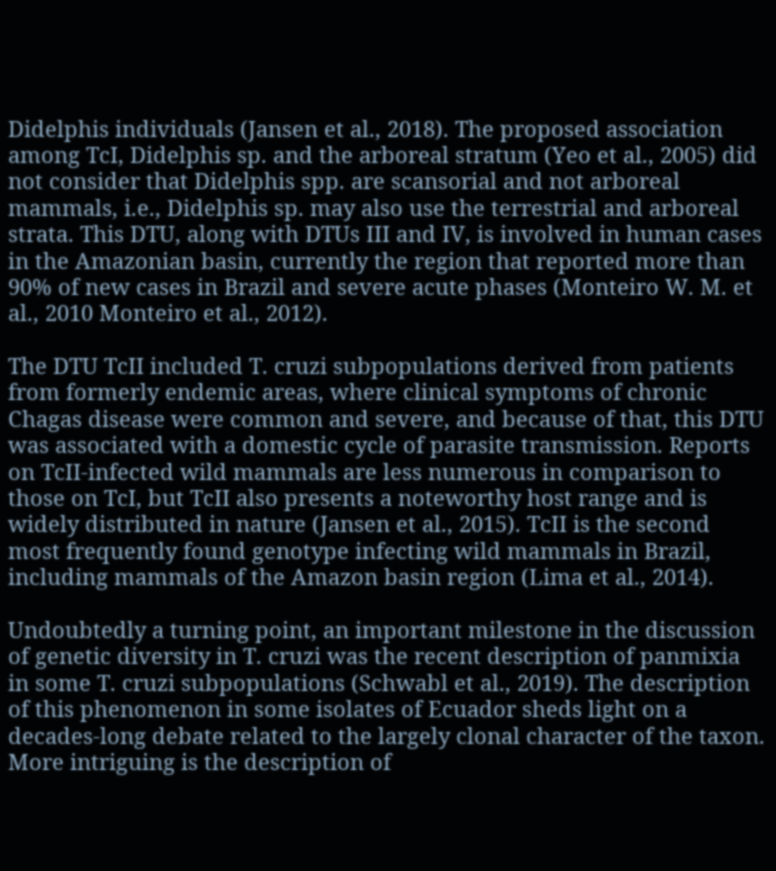Didelphis individuals (Jansen et al., 2018). The proposed association among TcI, Didelphis sp. and the arboreal stratum (Yeo et al., 2005) did not consider that Didelphis spp. are scansorial and not arboreal mammals, i.e., Didelphis sp. may also use the terrestrial and arboreal strata. This DTU, along with DTUs III and IV, is involved in human cases in the Amazonian basin, currently the region that reported more than 90% of new cases in Brazil and severe acute phases (Monteiro W. M. et al., 2010 Monteiro et al., 2012).

The DTU TcII included T. cruzi subpopulations derived from patients from formerly endemic areas, where clinical symptoms of chronic Chagas disease were common and severe, and because of that, this DTU was associated with a domestic cycle of parasite transmission. Reports on TcII-infected wild mammals are less numerous in comparison to those on TcI, but TcII also presents a noteworthy host range and is widely distributed in nature (Jansen et al., 2015). TcII is the second most frequently found genotype infecting wild mammals in Brazil, including mammals of the Amazon basin region (Lima et al., 2014).

Undoubtedly a turning point, an important milestone in the discussion of genetic diversity in T. cruzi was the recent description of panmixia in some T. cruzi subpopulations (Schwabl et al., 2019). The description of this phenomenon in some isolates of Ecuador sheds light on a decades-long debate related to the largely clonal character of the taxon. More intriguing is the description of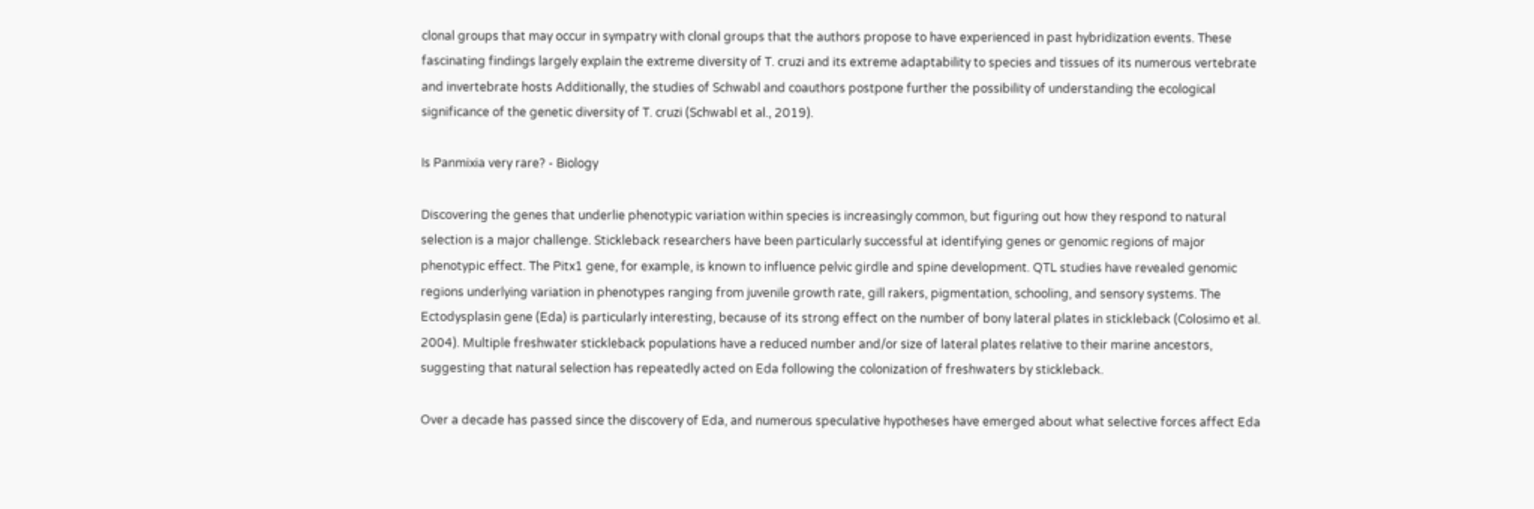clonal groups that may occur in sympatry with clonal groups that the authors propose to have experienced in past hybridization events. These fascinating findings largely explain the extreme diversity of T. cruzi and its extreme adaptability to species and tissues of its numerous vertebrate and invertebrate hosts Additionally, the studies of Schwabl and coauthors postpone further the possibility of understanding the ecological significance of the genetic diversity of T. cruzi (Schwabl et al., 2019).

Is Panmixia very rare? - Biology

Discovering the genes that underlie phenotypic variation within species is increasingly common, but figuring out how they respond to natural selection is a major challenge. Stickleback researchers have been particularly successful at identifying genes or genomic regions of major phenotypic effect. The Pitx1 gene, for example, is known to influence pelvic girdle and spine development. QTL studies have revealed genomic regions underlying variation in phenotypes ranging from juvenile growth rate, gill rakers, pigmentation, schooling, and sensory systems. The Ectodysplasin gene (Eda) is particularly interesting, because of its strong effect on the number of bony lateral plates in stickleback (Colosimo et al. 2004). Multiple freshwater stickleback populations have a reduced number and/or size of lateral plates relative to their marine ancestors, suggesting that natural selection has repeatedly acted on Eda following the colonization of freshwaters by stickleback.

Over a decade has passed since the discovery of Eda, and numerous speculative hypotheses have emerged about what selective forces affect Eda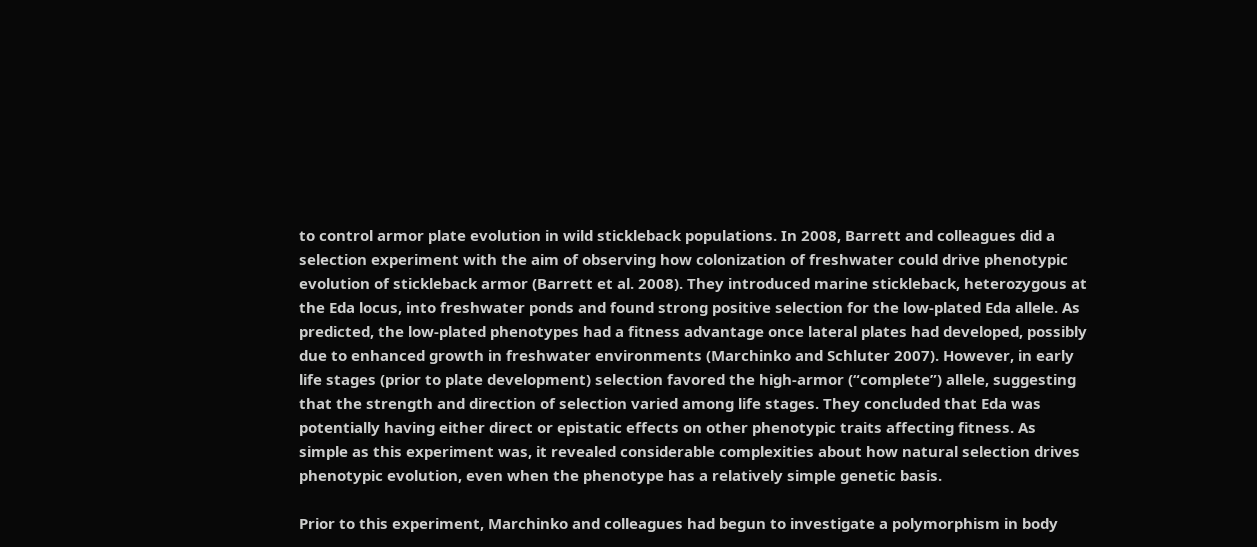to control armor plate evolution in wild stickleback populations. In 2008, Barrett and colleagues did a selection experiment with the aim of observing how colonization of freshwater could drive phenotypic evolution of stickleback armor (Barrett et al. 2008). They introduced marine stickleback, heterozygous at the Eda locus, into freshwater ponds and found strong positive selection for the low-plated Eda allele. As predicted, the low-plated phenotypes had a fitness advantage once lateral plates had developed, possibly due to enhanced growth in freshwater environments (Marchinko and Schluter 2007). However, in early life stages (prior to plate development) selection favored the high-armor (“complete”) allele, suggesting that the strength and direction of selection varied among life stages. They concluded that Eda was potentially having either direct or epistatic effects on other phenotypic traits affecting fitness. As simple as this experiment was, it revealed considerable complexities about how natural selection drives phenotypic evolution, even when the phenotype has a relatively simple genetic basis.

Prior to this experiment, Marchinko and colleagues had begun to investigate a polymorphism in body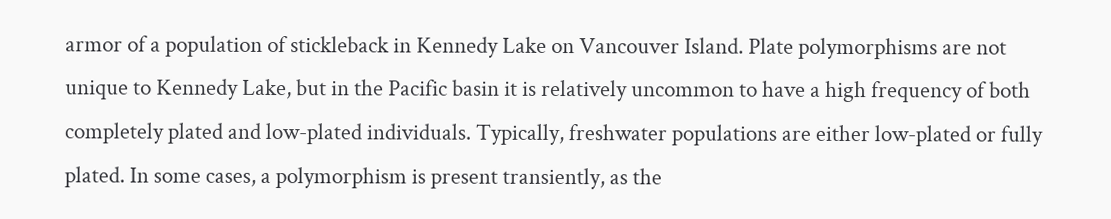armor of a population of stickleback in Kennedy Lake on Vancouver Island. Plate polymorphisms are not unique to Kennedy Lake, but in the Pacific basin it is relatively uncommon to have a high frequency of both completely plated and low-plated individuals. Typically, freshwater populations are either low-plated or fully plated. In some cases, a polymorphism is present transiently, as the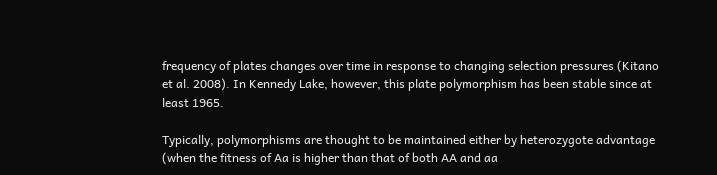frequency of plates changes over time in response to changing selection pressures (Kitano et al. 2008). In Kennedy Lake, however, this plate polymorphism has been stable since at least 1965.

Typically, polymorphisms are thought to be maintained either by heterozygote advantage (when the fitness of Aa is higher than that of both AA and aa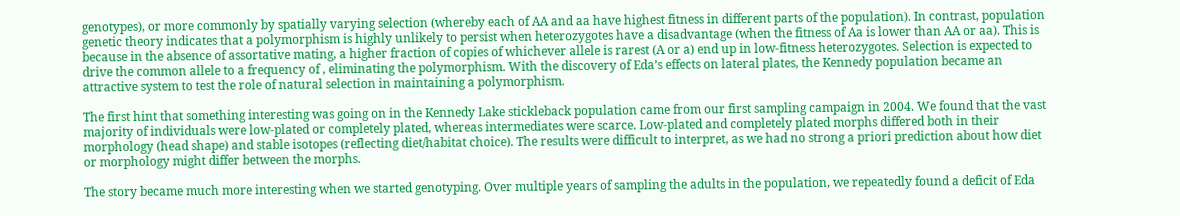genotypes), or more commonly by spatially varying selection (whereby each of AA and aa have highest fitness in different parts of the population). In contrast, population genetic theory indicates that a polymorphism is highly unlikely to persist when heterozygotes have a disadvantage (when the fitness of Aa is lower than AA or aa). This is because in the absence of assortative mating, a higher fraction of copies of whichever allele is rarest (A or a) end up in low-fitness heterozygotes. Selection is expected to drive the common allele to a frequency of , eliminating the polymorphism. With the discovery of Eda’s effects on lateral plates, the Kennedy population became an attractive system to test the role of natural selection in maintaining a polymorphism.

The first hint that something interesting was going on in the Kennedy Lake stickleback population came from our first sampling campaign in 2004. We found that the vast majority of individuals were low-plated or completely plated, whereas intermediates were scarce. Low-plated and completely plated morphs differed both in their morphology (head shape) and stable isotopes (reflecting diet/habitat choice). The results were difficult to interpret, as we had no strong a priori prediction about how diet or morphology might differ between the morphs.

The story became much more interesting when we started genotyping. Over multiple years of sampling the adults in the population, we repeatedly found a deficit of Eda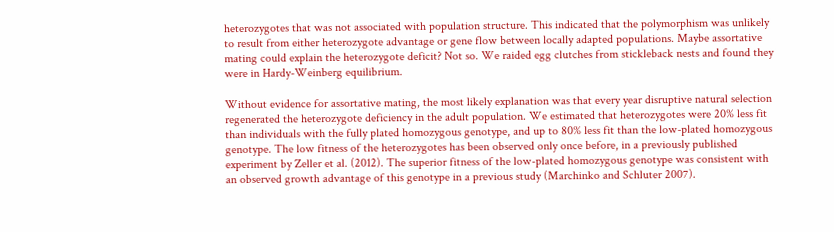heterozygotes that was not associated with population structure. This indicated that the polymorphism was unlikely to result from either heterozygote advantage or gene flow between locally adapted populations. Maybe assortative mating could explain the heterozygote deficit? Not so. We raided egg clutches from stickleback nests and found they were in Hardy-Weinberg equilibrium.

Without evidence for assortative mating, the most likely explanation was that every year disruptive natural selection regenerated the heterozygote deficiency in the adult population. We estimated that heterozygotes were 20% less fit than individuals with the fully plated homozygous genotype, and up to 80% less fit than the low-plated homozygous genotype. The low fitness of the heterozygotes has been observed only once before, in a previously published experiment by Zeller et al. (2012). The superior fitness of the low-plated homozygous genotype was consistent with an observed growth advantage of this genotype in a previous study (Marchinko and Schluter 2007).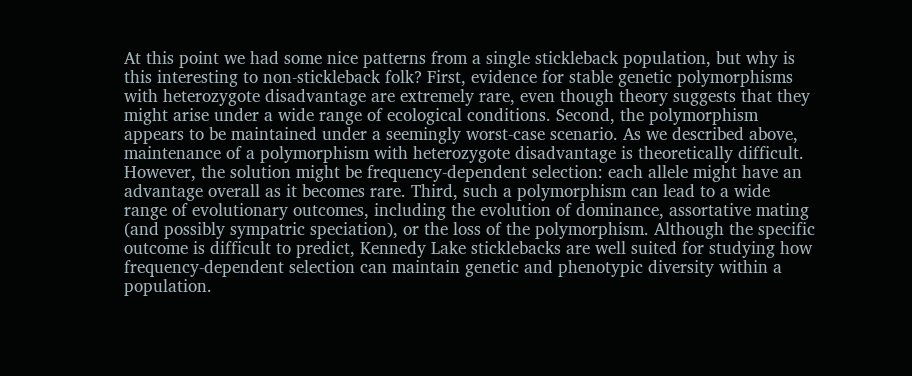At this point we had some nice patterns from a single stickleback population, but why is this interesting to non-stickleback folk? First, evidence for stable genetic polymorphisms with heterozygote disadvantage are extremely rare, even though theory suggests that they might arise under a wide range of ecological conditions. Second, the polymorphism appears to be maintained under a seemingly worst-case scenario. As we described above, maintenance of a polymorphism with heterozygote disadvantage is theoretically difficult. However, the solution might be frequency-dependent selection: each allele might have an advantage overall as it becomes rare. Third, such a polymorphism can lead to a wide range of evolutionary outcomes, including the evolution of dominance, assortative mating (and possibly sympatric speciation), or the loss of the polymorphism. Although the specific outcome is difficult to predict, Kennedy Lake sticklebacks are well suited for studying how frequency-dependent selection can maintain genetic and phenotypic diversity within a population.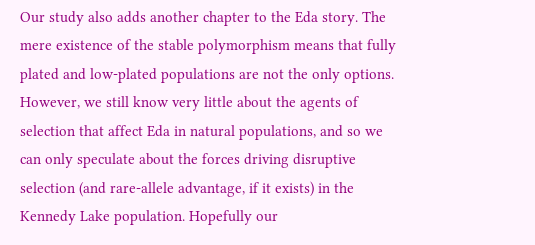Our study also adds another chapter to the Eda story. The mere existence of the stable polymorphism means that fully plated and low-plated populations are not the only options. However, we still know very little about the agents of selection that affect Eda in natural populations, and so we can only speculate about the forces driving disruptive selection (and rare-allele advantage, if it exists) in the Kennedy Lake population. Hopefully our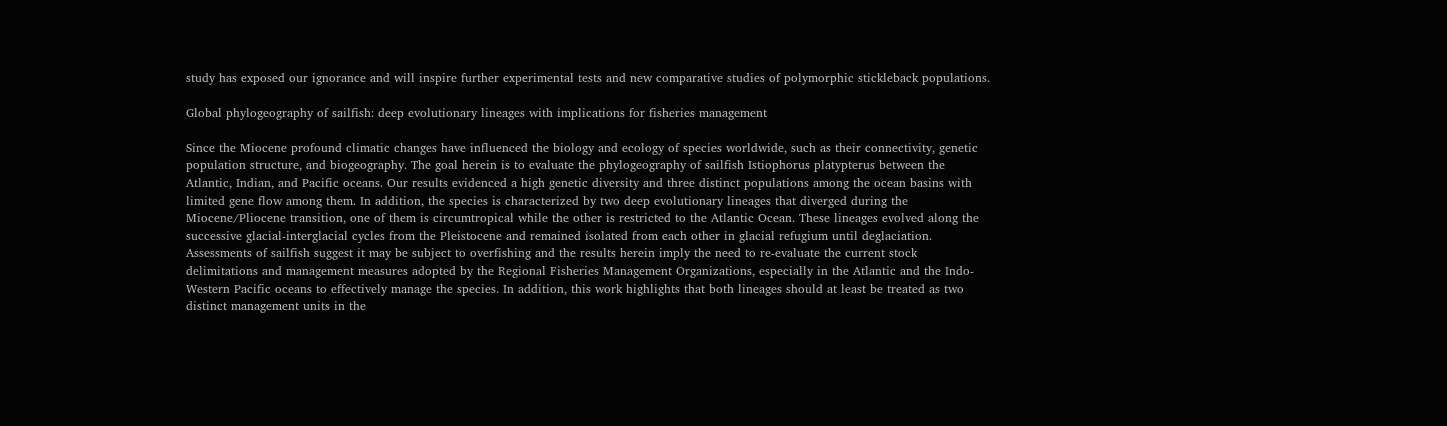study has exposed our ignorance and will inspire further experimental tests and new comparative studies of polymorphic stickleback populations.

Global phylogeography of sailfish: deep evolutionary lineages with implications for fisheries management

Since the Miocene profound climatic changes have influenced the biology and ecology of species worldwide, such as their connectivity, genetic population structure, and biogeography. The goal herein is to evaluate the phylogeography of sailfish Istiophorus platypterus between the Atlantic, Indian, and Pacific oceans. Our results evidenced a high genetic diversity and three distinct populations among the ocean basins with limited gene flow among them. In addition, the species is characterized by two deep evolutionary lineages that diverged during the Miocene/Pliocene transition, one of them is circumtropical while the other is restricted to the Atlantic Ocean. These lineages evolved along the successive glacial-interglacial cycles from the Pleistocene and remained isolated from each other in glacial refugium until deglaciation. Assessments of sailfish suggest it may be subject to overfishing and the results herein imply the need to re-evaluate the current stock delimitations and management measures adopted by the Regional Fisheries Management Organizations, especially in the Atlantic and the Indo-Western Pacific oceans to effectively manage the species. In addition, this work highlights that both lineages should at least be treated as two distinct management units in the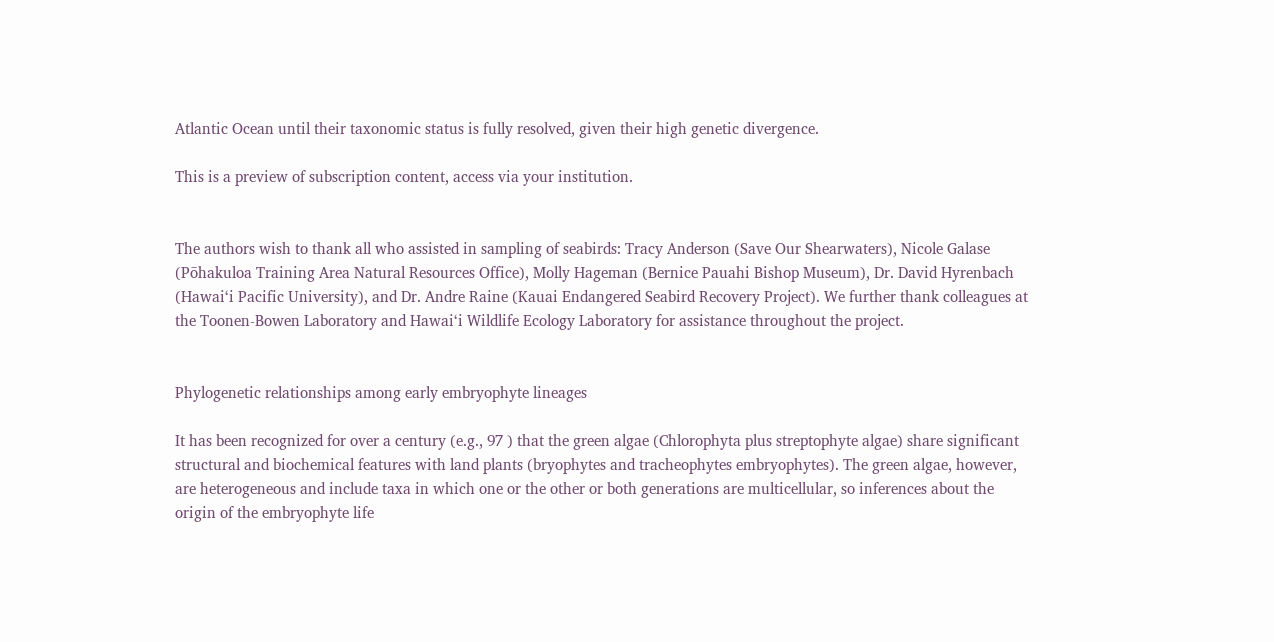Atlantic Ocean until their taxonomic status is fully resolved, given their high genetic divergence.

This is a preview of subscription content, access via your institution.


The authors wish to thank all who assisted in sampling of seabirds: Tracy Anderson (Save Our Shearwaters), Nicole Galase (Pōhakuloa Training Area Natural Resources Office), Molly Hageman (Bernice Pauahi Bishop Museum), Dr. David Hyrenbach (Hawai‘i Pacific University), and Dr. Andre Raine (Kauai Endangered Seabird Recovery Project). We further thank colleagues at the Toonen-Bowen Laboratory and Hawai‘i Wildlife Ecology Laboratory for assistance throughout the project.


Phylogenetic relationships among early embryophyte lineages

It has been recognized for over a century (e.g., 97 ) that the green algae (Chlorophyta plus streptophyte algae) share significant structural and biochemical features with land plants (bryophytes and tracheophytes embryophytes). The green algae, however, are heterogeneous and include taxa in which one or the other or both generations are multicellular, so inferences about the origin of the embryophyte life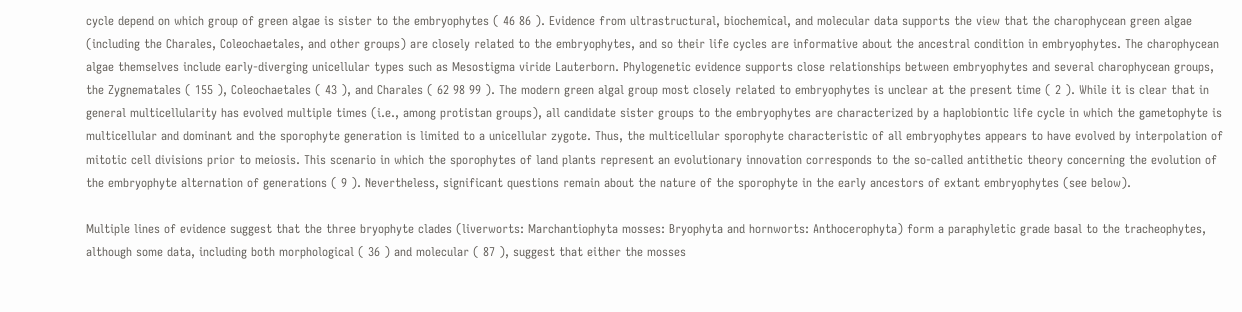cycle depend on which group of green algae is sister to the embryophytes ( 46 86 ). Evidence from ultrastructural, biochemical, and molecular data supports the view that the charophycean green algae (including the Charales, Coleochaetales, and other groups) are closely related to the embryophytes, and so their life cycles are informative about the ancestral condition in embryophytes. The charophycean algae themselves include early-diverging unicellular types such as Mesostigma viride Lauterborn. Phylogenetic evidence supports close relationships between embryophytes and several charophycean groups, the Zygnematales ( 155 ), Coleochaetales ( 43 ), and Charales ( 62 98 99 ). The modern green algal group most closely related to embryophytes is unclear at the present time ( 2 ). While it is clear that in general multicellularity has evolved multiple times (i.e., among protistan groups), all candidate sister groups to the embryophytes are characterized by a haplobiontic life cycle in which the gametophyte is multicellular and dominant and the sporophyte generation is limited to a unicellular zygote. Thus, the multicellular sporophyte characteristic of all embryophytes appears to have evolved by interpolation of mitotic cell divisions prior to meiosis. This scenario in which the sporophytes of land plants represent an evolutionary innovation corresponds to the so-called antithetic theory concerning the evolution of the embryophyte alternation of generations ( 9 ). Nevertheless, significant questions remain about the nature of the sporophyte in the early ancestors of extant embryophytes (see below).

Multiple lines of evidence suggest that the three bryophyte clades (liverworts: Marchantiophyta mosses: Bryophyta and hornworts: Anthocerophyta) form a paraphyletic grade basal to the tracheophytes, although some data, including both morphological ( 36 ) and molecular ( 87 ), suggest that either the mosses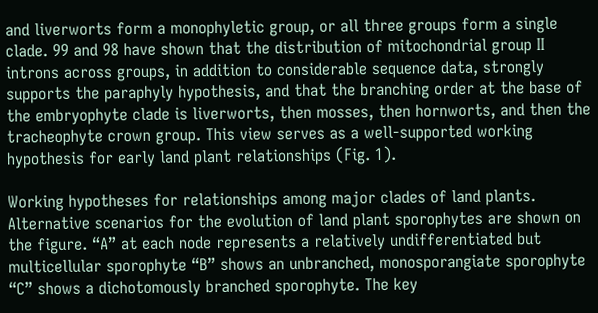and liverworts form a monophyletic group, or all three groups form a single clade. 99 and 98 have shown that the distribution of mitochondrial group II introns across groups, in addition to considerable sequence data, strongly supports the paraphyly hypothesis, and that the branching order at the base of the embryophyte clade is liverworts, then mosses, then hornworts, and then the tracheophyte crown group. This view serves as a well-supported working hypothesis for early land plant relationships (Fig. 1).

Working hypotheses for relationships among major clades of land plants. Alternative scenarios for the evolution of land plant sporophytes are shown on the figure. “A” at each node represents a relatively undifferentiated but multicellular sporophyte “B” shows an unbranched, monosporangiate sporophyte “C” shows a dichotomously branched sporophyte. The key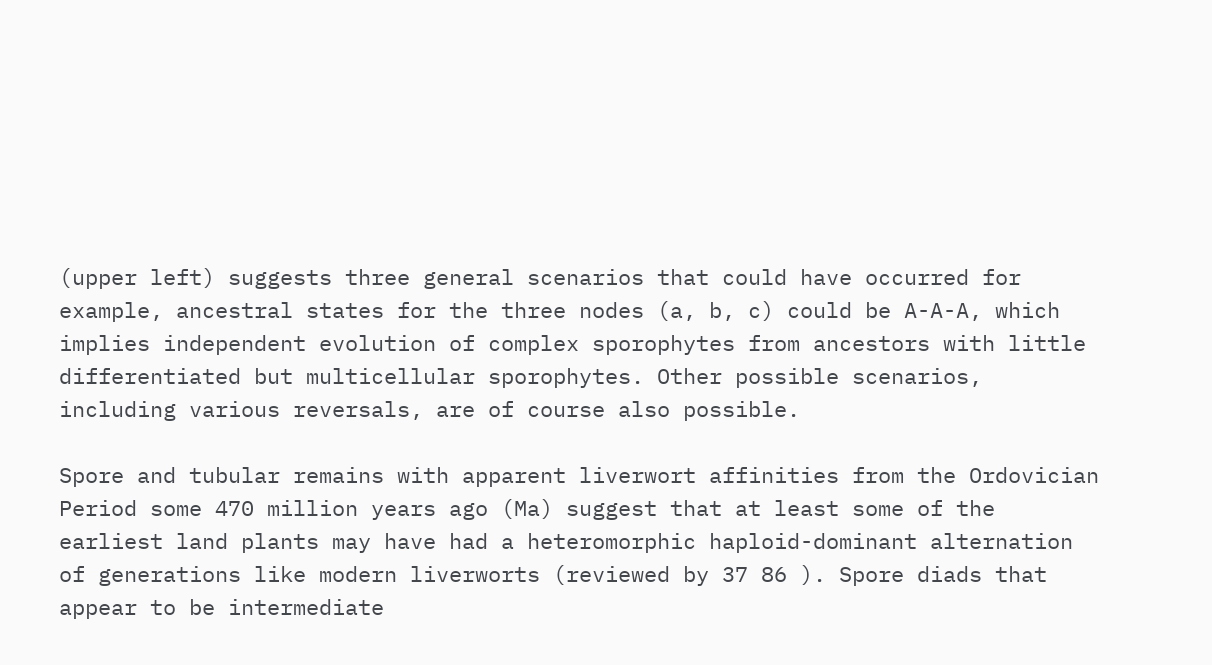(upper left) suggests three general scenarios that could have occurred for example, ancestral states for the three nodes (a, b, c) could be A-A-A, which implies independent evolution of complex sporophytes from ancestors with little differentiated but multicellular sporophytes. Other possible scenarios, including various reversals, are of course also possible.

Spore and tubular remains with apparent liverwort affinities from the Ordovician Period some 470 million years ago (Ma) suggest that at least some of the earliest land plants may have had a heteromorphic haploid-dominant alternation of generations like modern liverworts (reviewed by 37 86 ). Spore diads that appear to be intermediate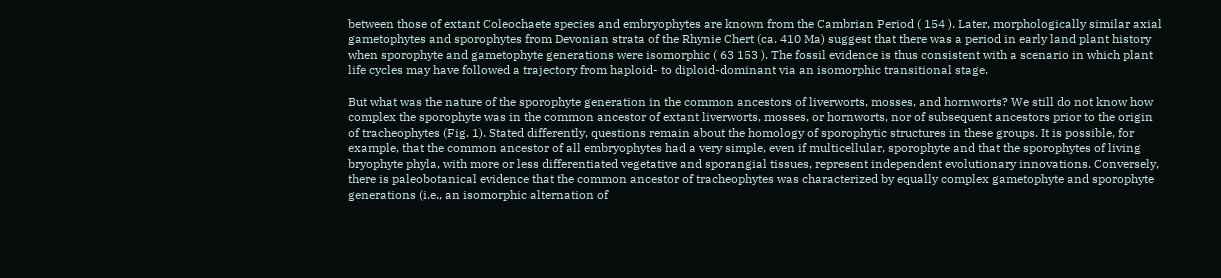between those of extant Coleochaete species and embryophytes are known from the Cambrian Period ( 154 ). Later, morphologically similar axial gametophytes and sporophytes from Devonian strata of the Rhynie Chert (ca. 410 Ma) suggest that there was a period in early land plant history when sporophyte and gametophyte generations were isomorphic ( 63 153 ). The fossil evidence is thus consistent with a scenario in which plant life cycles may have followed a trajectory from haploid- to diploid-dominant via an isomorphic transitional stage.

But what was the nature of the sporophyte generation in the common ancestors of liverworts, mosses, and hornworts? We still do not know how complex the sporophyte was in the common ancestor of extant liverworts, mosses, or hornworts, nor of subsequent ancestors prior to the origin of tracheophytes (Fig. 1). Stated differently, questions remain about the homology of sporophytic structures in these groups. It is possible, for example, that the common ancestor of all embryophytes had a very simple, even if multicellular, sporophyte and that the sporophytes of living bryophyte phyla, with more or less differentiated vegetative and sporangial tissues, represent independent evolutionary innovations. Conversely, there is paleobotanical evidence that the common ancestor of tracheophytes was characterized by equally complex gametophyte and sporophyte generations (i.e., an isomorphic alternation of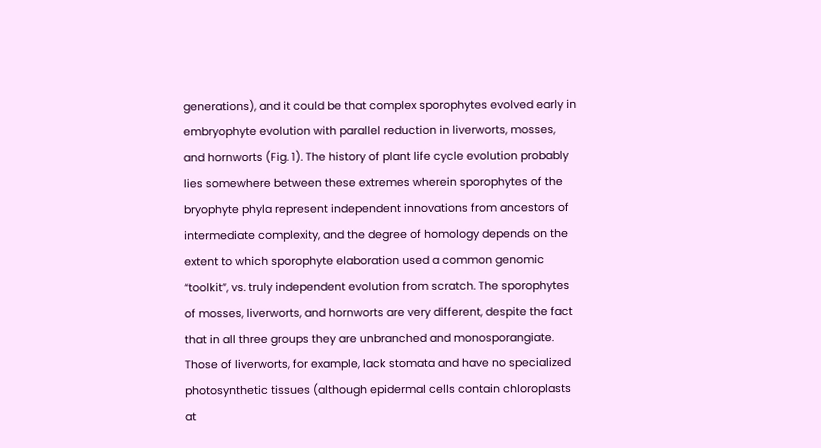generations), and it could be that complex sporophytes evolved early in embryophyte evolution with parallel reduction in liverworts, mosses, and hornworts (Fig. 1). The history of plant life cycle evolution probably lies somewhere between these extremes wherein sporophytes of the bryophyte phyla represent independent innovations from ancestors of intermediate complexity, and the degree of homology depends on the extent to which sporophyte elaboration used a common genomic “toolkit”, vs. truly independent evolution from scratch. The sporophytes of mosses, liverworts, and hornworts are very different, despite the fact that in all three groups they are unbranched and monosporangiate. Those of liverworts, for example, lack stomata and have no specialized photosynthetic tissues (although epidermal cells contain chloroplasts at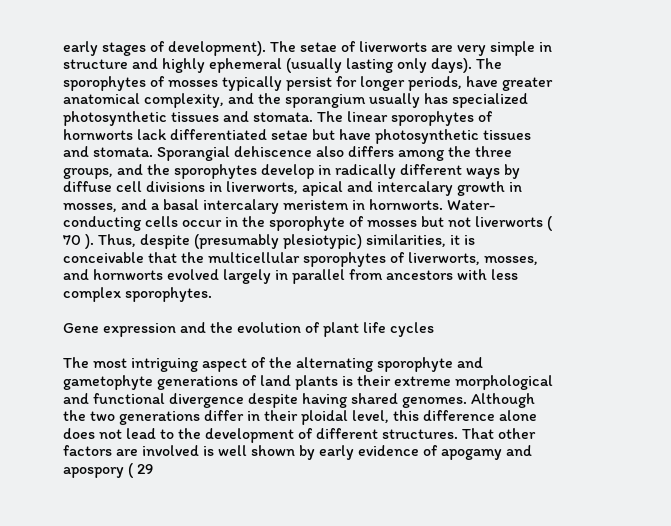early stages of development). The setae of liverworts are very simple in structure and highly ephemeral (usually lasting only days). The sporophytes of mosses typically persist for longer periods, have greater anatomical complexity, and the sporangium usually has specialized photosynthetic tissues and stomata. The linear sporophytes of hornworts lack differentiated setae but have photosynthetic tissues and stomata. Sporangial dehiscence also differs among the three groups, and the sporophytes develop in radically different ways by diffuse cell divisions in liverworts, apical and intercalary growth in mosses, and a basal intercalary meristem in hornworts. Water-conducting cells occur in the sporophyte of mosses but not liverworts ( 70 ). Thus, despite (presumably plesiotypic) similarities, it is conceivable that the multicellular sporophytes of liverworts, mosses, and hornworts evolved largely in parallel from ancestors with less complex sporophytes.

Gene expression and the evolution of plant life cycles

The most intriguing aspect of the alternating sporophyte and gametophyte generations of land plants is their extreme morphological and functional divergence despite having shared genomes. Although the two generations differ in their ploidal level, this difference alone does not lead to the development of different structures. That other factors are involved is well shown by early evidence of apogamy and apospory ( 29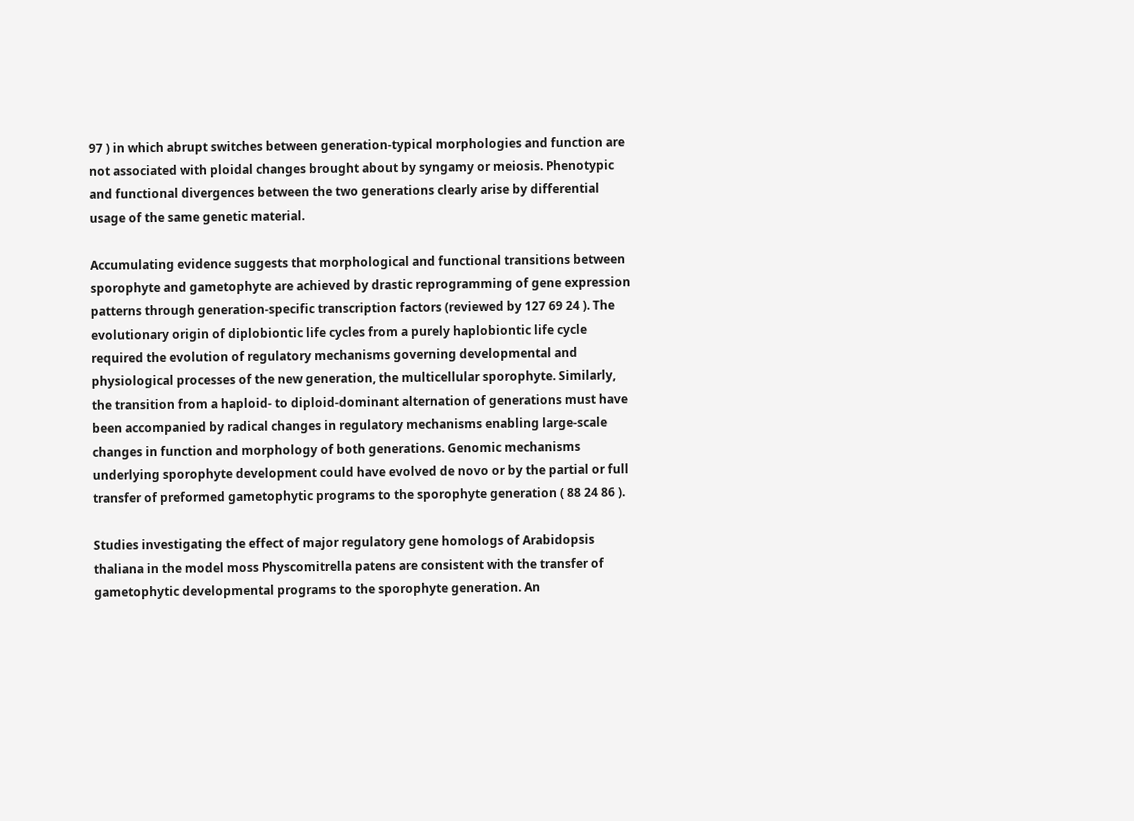97 ) in which abrupt switches between generation-typical morphologies and function are not associated with ploidal changes brought about by syngamy or meiosis. Phenotypic and functional divergences between the two generations clearly arise by differential usage of the same genetic material.

Accumulating evidence suggests that morphological and functional transitions between sporophyte and gametophyte are achieved by drastic reprogramming of gene expression patterns through generation-specific transcription factors (reviewed by 127 69 24 ). The evolutionary origin of diplobiontic life cycles from a purely haplobiontic life cycle required the evolution of regulatory mechanisms governing developmental and physiological processes of the new generation, the multicellular sporophyte. Similarly, the transition from a haploid- to diploid-dominant alternation of generations must have been accompanied by radical changes in regulatory mechanisms enabling large-scale changes in function and morphology of both generations. Genomic mechanisms underlying sporophyte development could have evolved de novo or by the partial or full transfer of preformed gametophytic programs to the sporophyte generation ( 88 24 86 ).

Studies investigating the effect of major regulatory gene homologs of Arabidopsis thaliana in the model moss Physcomitrella patens are consistent with the transfer of gametophytic developmental programs to the sporophyte generation. An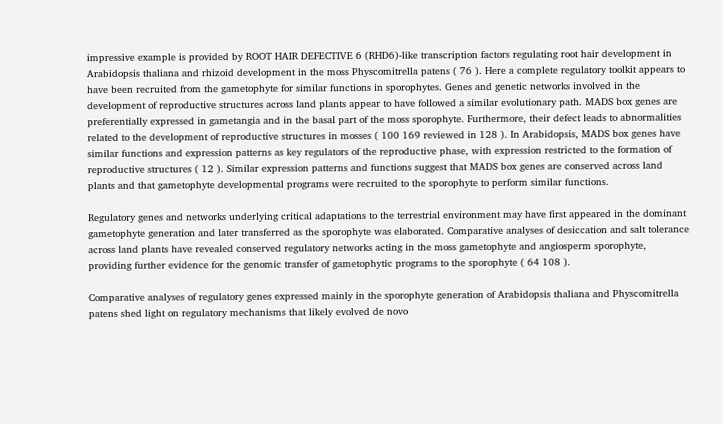impressive example is provided by ROOT HAIR DEFECTIVE 6 (RHD6)-like transcription factors regulating root hair development in Arabidopsis thaliana and rhizoid development in the moss Physcomitrella patens ( 76 ). Here a complete regulatory toolkit appears to have been recruited from the gametophyte for similar functions in sporophytes. Genes and genetic networks involved in the development of reproductive structures across land plants appear to have followed a similar evolutionary path. MADS box genes are preferentially expressed in gametangia and in the basal part of the moss sporophyte. Furthermore, their defect leads to abnormalities related to the development of reproductive structures in mosses ( 100 169 reviewed in 128 ). In Arabidopsis, MADS box genes have similar functions and expression patterns as key regulators of the reproductive phase, with expression restricted to the formation of reproductive structures ( 12 ). Similar expression patterns and functions suggest that MADS box genes are conserved across land plants and that gametophyte developmental programs were recruited to the sporophyte to perform similar functions.

Regulatory genes and networks underlying critical adaptations to the terrestrial environment may have first appeared in the dominant gametophyte generation and later transferred as the sporophyte was elaborated. Comparative analyses of desiccation and salt tolerance across land plants have revealed conserved regulatory networks acting in the moss gametophyte and angiosperm sporophyte, providing further evidence for the genomic transfer of gametophytic programs to the sporophyte ( 64 108 ).

Comparative analyses of regulatory genes expressed mainly in the sporophyte generation of Arabidopsis thaliana and Physcomitrella patens shed light on regulatory mechanisms that likely evolved de novo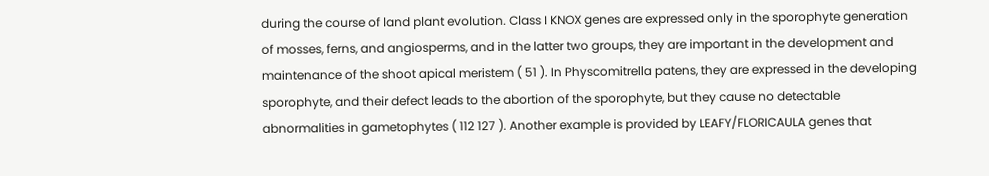during the course of land plant evolution. Class I KNOX genes are expressed only in the sporophyte generation of mosses, ferns, and angiosperms, and in the latter two groups, they are important in the development and maintenance of the shoot apical meristem ( 51 ). In Physcomitrella patens, they are expressed in the developing sporophyte, and their defect leads to the abortion of the sporophyte, but they cause no detectable abnormalities in gametophytes ( 112 127 ). Another example is provided by LEAFY/FLORICAULA genes that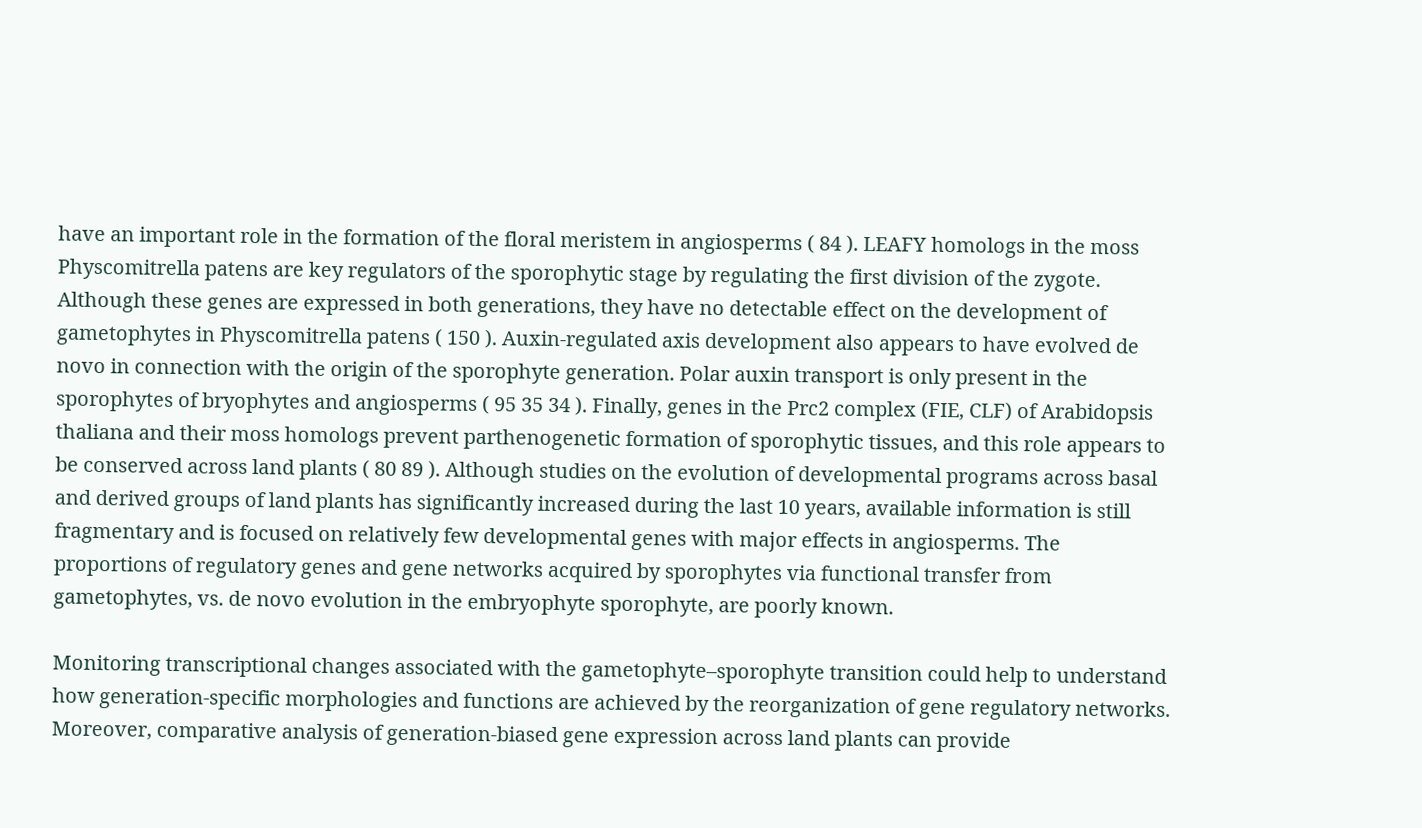have an important role in the formation of the floral meristem in angiosperms ( 84 ). LEAFY homologs in the moss Physcomitrella patens are key regulators of the sporophytic stage by regulating the first division of the zygote. Although these genes are expressed in both generations, they have no detectable effect on the development of gametophytes in Physcomitrella patens ( 150 ). Auxin-regulated axis development also appears to have evolved de novo in connection with the origin of the sporophyte generation. Polar auxin transport is only present in the sporophytes of bryophytes and angiosperms ( 95 35 34 ). Finally, genes in the Prc2 complex (FIE, CLF) of Arabidopsis thaliana and their moss homologs prevent parthenogenetic formation of sporophytic tissues, and this role appears to be conserved across land plants ( 80 89 ). Although studies on the evolution of developmental programs across basal and derived groups of land plants has significantly increased during the last 10 years, available information is still fragmentary and is focused on relatively few developmental genes with major effects in angiosperms. The proportions of regulatory genes and gene networks acquired by sporophytes via functional transfer from gametophytes, vs. de novo evolution in the embryophyte sporophyte, are poorly known.

Monitoring transcriptional changes associated with the gametophyte–sporophyte transition could help to understand how generation-specific morphologies and functions are achieved by the reorganization of gene regulatory networks. Moreover, comparative analysis of generation-biased gene expression across land plants can provide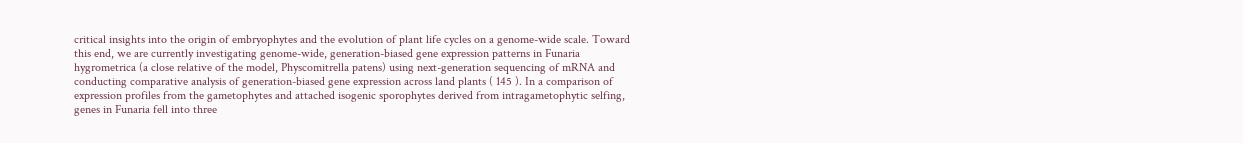critical insights into the origin of embryophytes and the evolution of plant life cycles on a genome-wide scale. Toward this end, we are currently investigating genome-wide, generation-biased gene expression patterns in Funaria hygrometrica (a close relative of the model, Physcomitrella patens) using next-generation sequencing of mRNA and conducting comparative analysis of generation-biased gene expression across land plants ( 145 ). In a comparison of expression profiles from the gametophytes and attached isogenic sporophytes derived from intragametophytic selfing, genes in Funaria fell into three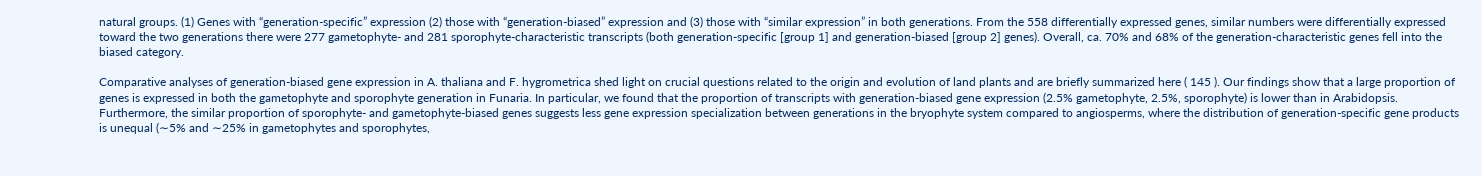natural groups. (1) Genes with “generation-specific” expression (2) those with “generation-biased” expression and (3) those with “similar expression” in both generations. From the 558 differentially expressed genes, similar numbers were differentially expressed toward the two generations there were 277 gametophyte- and 281 sporophyte-characteristic transcripts (both generation-specific [group 1] and generation-biased [group 2] genes). Overall, ca. 70% and 68% of the generation-characteristic genes fell into the biased category.

Comparative analyses of generation-biased gene expression in A. thaliana and F. hygrometrica shed light on crucial questions related to the origin and evolution of land plants and are briefly summarized here ( 145 ). Our findings show that a large proportion of genes is expressed in both the gametophyte and sporophyte generation in Funaria. In particular, we found that the proportion of transcripts with generation-biased gene expression (2.5% gametophyte, 2.5%, sporophyte) is lower than in Arabidopsis. Furthermore, the similar proportion of sporophyte- and gametophyte-biased genes suggests less gene expression specialization between generations in the bryophyte system compared to angiosperms, where the distribution of generation-specific gene products is unequal (∼5% and ∼25% in gametophytes and sporophytes,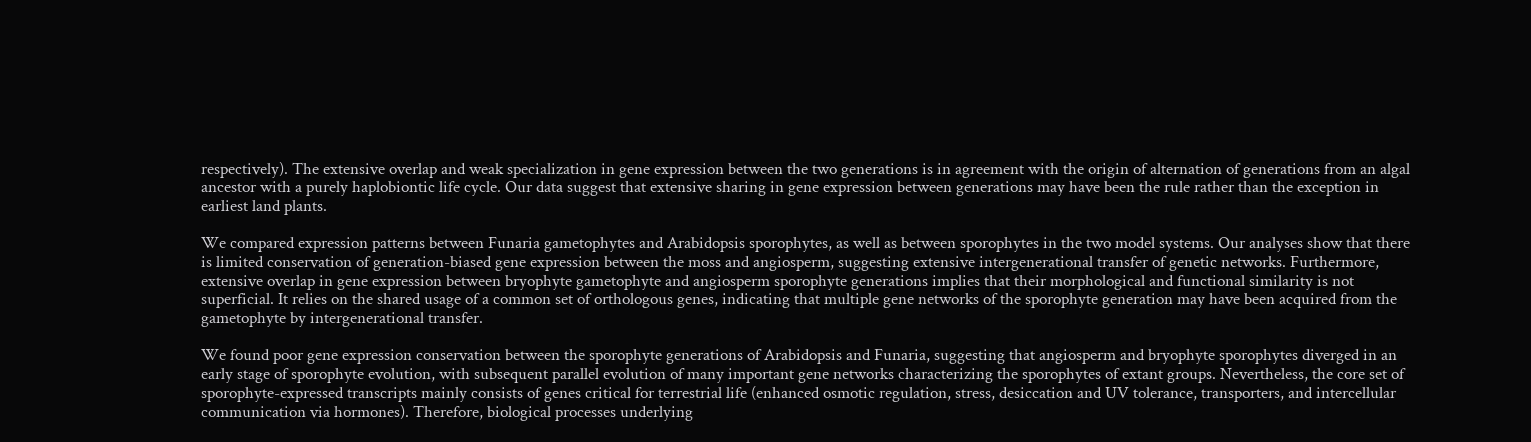respectively). The extensive overlap and weak specialization in gene expression between the two generations is in agreement with the origin of alternation of generations from an algal ancestor with a purely haplobiontic life cycle. Our data suggest that extensive sharing in gene expression between generations may have been the rule rather than the exception in earliest land plants.

We compared expression patterns between Funaria gametophytes and Arabidopsis sporophytes, as well as between sporophytes in the two model systems. Our analyses show that there is limited conservation of generation-biased gene expression between the moss and angiosperm, suggesting extensive intergenerational transfer of genetic networks. Furthermore, extensive overlap in gene expression between bryophyte gametophyte and angiosperm sporophyte generations implies that their morphological and functional similarity is not superficial. It relies on the shared usage of a common set of orthologous genes, indicating that multiple gene networks of the sporophyte generation may have been acquired from the gametophyte by intergenerational transfer.

We found poor gene expression conservation between the sporophyte generations of Arabidopsis and Funaria, suggesting that angiosperm and bryophyte sporophytes diverged in an early stage of sporophyte evolution, with subsequent parallel evolution of many important gene networks characterizing the sporophytes of extant groups. Nevertheless, the core set of sporophyte-expressed transcripts mainly consists of genes critical for terrestrial life (enhanced osmotic regulation, stress, desiccation and UV tolerance, transporters, and intercellular communication via hormones). Therefore, biological processes underlying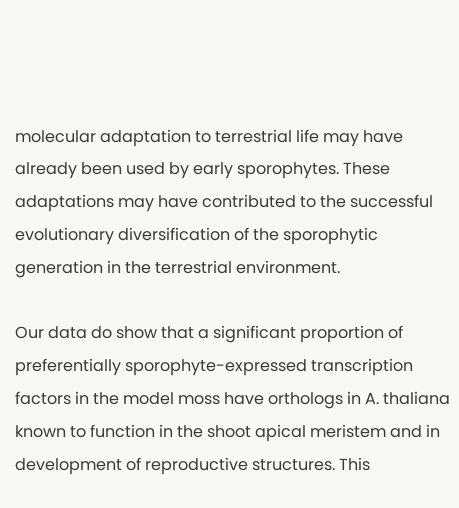molecular adaptation to terrestrial life may have already been used by early sporophytes. These adaptations may have contributed to the successful evolutionary diversification of the sporophytic generation in the terrestrial environment.

Our data do show that a significant proportion of preferentially sporophyte-expressed transcription factors in the model moss have orthologs in A. thaliana known to function in the shoot apical meristem and in development of reproductive structures. This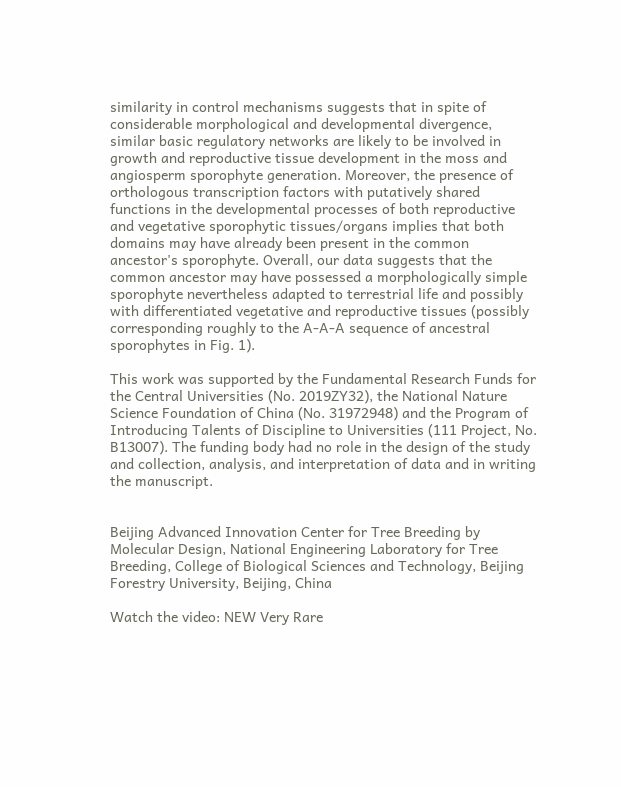similarity in control mechanisms suggests that in spite of considerable morphological and developmental divergence, similar basic regulatory networks are likely to be involved in growth and reproductive tissue development in the moss and angiosperm sporophyte generation. Moreover, the presence of orthologous transcription factors with putatively shared functions in the developmental processes of both reproductive and vegetative sporophytic tissues/organs implies that both domains may have already been present in the common ancestor's sporophyte. Overall, our data suggests that the common ancestor may have possessed a morphologically simple sporophyte nevertheless adapted to terrestrial life and possibly with differentiated vegetative and reproductive tissues (possibly corresponding roughly to the A-A-A sequence of ancestral sporophytes in Fig. 1).

This work was supported by the Fundamental Research Funds for the Central Universities (No. 2019ZY32), the National Nature Science Foundation of China (No. 31972948) and the Program of Introducing Talents of Discipline to Universities (111 Project, No. B13007). The funding body had no role in the design of the study and collection, analysis, and interpretation of data and in writing the manuscript.


Beijing Advanced Innovation Center for Tree Breeding by Molecular Design, National Engineering Laboratory for Tree Breeding, College of Biological Sciences and Technology, Beijing Forestry University, Beijing, China

Watch the video: NEW Very Rare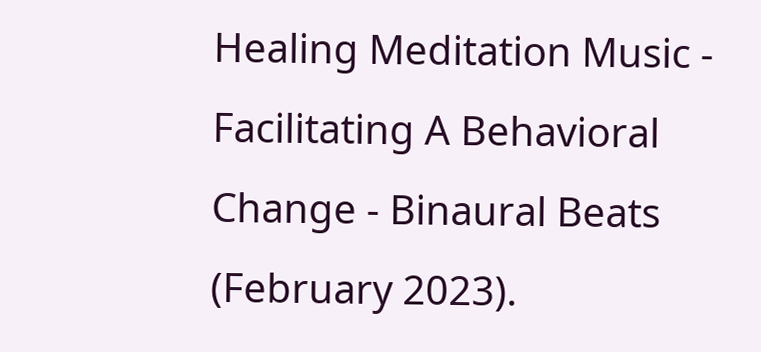Healing Meditation Music - Facilitating A Behavioral Change - Binaural Beats (February 2023).